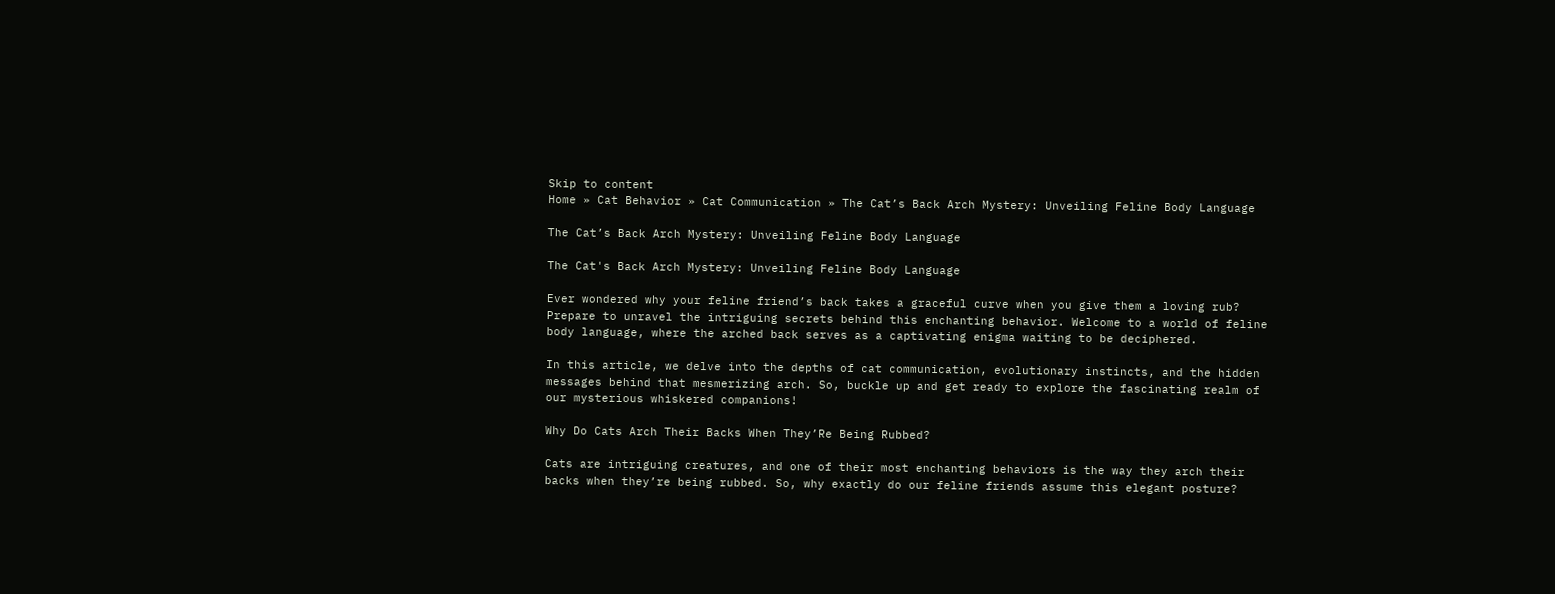Skip to content
Home » Cat Behavior » Cat Communication » The Cat’s Back Arch Mystery: Unveiling Feline Body Language

The Cat’s Back Arch Mystery: Unveiling Feline Body Language

The Cat's Back Arch Mystery: Unveiling Feline Body Language

Ever wondered why your feline friend’s back takes a graceful curve when you give them a loving rub? Prepare to unravel the intriguing secrets behind this enchanting behavior. Welcome to a world of feline body language, where the arched back serves as a captivating enigma waiting to be deciphered.

In this article, we delve into the depths of cat communication, evolutionary instincts, and the hidden messages behind that mesmerizing arch. So, buckle up and get ready to explore the fascinating realm of our mysterious whiskered companions!

Why Do Cats Arch Their Backs When They’Re Being Rubbed?

Cats are intriguing creatures, and one of their most enchanting behaviors is the way they arch their backs when they’re being rubbed. So, why exactly do our feline friends assume this elegant posture?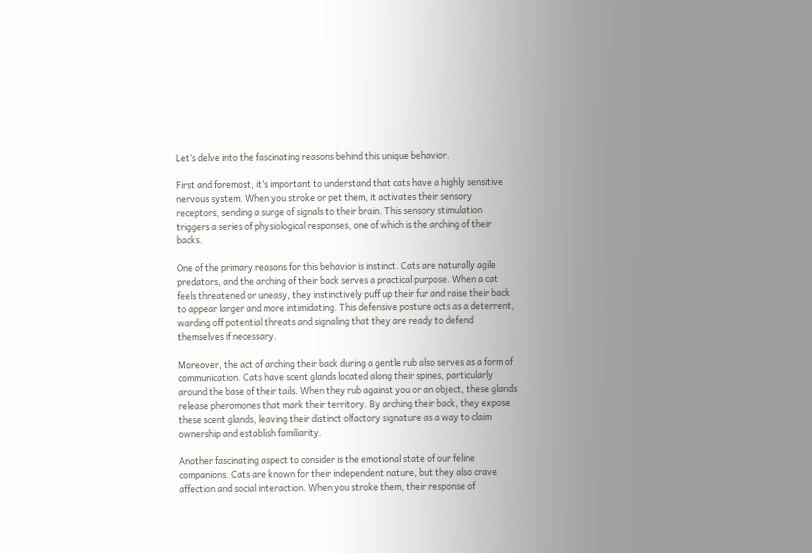Let’s delve into the fascinating reasons behind this unique behavior.

First and foremost, it’s important to understand that cats have a highly sensitive nervous system. When you stroke or pet them, it activates their sensory receptors, sending a surge of signals to their brain. This sensory stimulation triggers a series of physiological responses, one of which is the arching of their backs.

One of the primary reasons for this behavior is instinct. Cats are naturally agile predators, and the arching of their back serves a practical purpose. When a cat feels threatened or uneasy, they instinctively puff up their fur and raise their back to appear larger and more intimidating. This defensive posture acts as a deterrent, warding off potential threats and signaling that they are ready to defend themselves if necessary.

Moreover, the act of arching their back during a gentle rub also serves as a form of communication. Cats have scent glands located along their spines, particularly around the base of their tails. When they rub against you or an object, these glands release pheromones that mark their territory. By arching their back, they expose these scent glands, leaving their distinct olfactory signature as a way to claim ownership and establish familiarity.

Another fascinating aspect to consider is the emotional state of our feline companions. Cats are known for their independent nature, but they also crave affection and social interaction. When you stroke them, their response of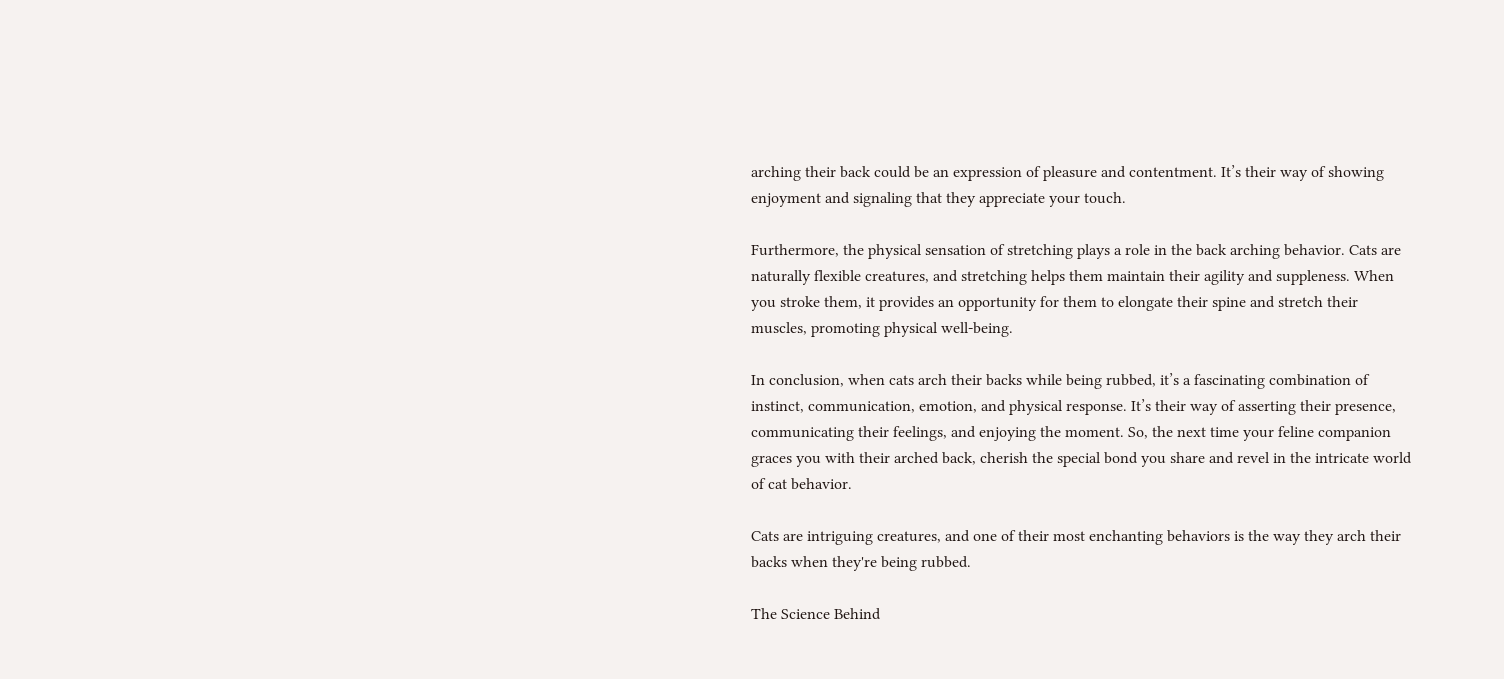arching their back could be an expression of pleasure and contentment. It’s their way of showing enjoyment and signaling that they appreciate your touch.

Furthermore, the physical sensation of stretching plays a role in the back arching behavior. Cats are naturally flexible creatures, and stretching helps them maintain their agility and suppleness. When you stroke them, it provides an opportunity for them to elongate their spine and stretch their muscles, promoting physical well-being.

In conclusion, when cats arch their backs while being rubbed, it’s a fascinating combination of instinct, communication, emotion, and physical response. It’s their way of asserting their presence, communicating their feelings, and enjoying the moment. So, the next time your feline companion graces you with their arched back, cherish the special bond you share and revel in the intricate world of cat behavior.

Cats are intriguing creatures, and one of their most enchanting behaviors is the way they arch their backs when they're being rubbed.

The Science Behind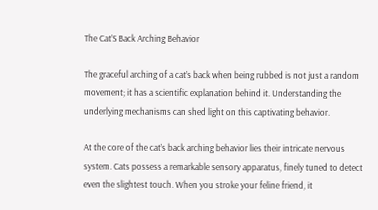The Cat’S Back Arching Behavior

The graceful arching of a cat’s back when being rubbed is not just a random movement; it has a scientific explanation behind it. Understanding the underlying mechanisms can shed light on this captivating behavior.

At the core of the cat’s back arching behavior lies their intricate nervous system. Cats possess a remarkable sensory apparatus, finely tuned to detect even the slightest touch. When you stroke your feline friend, it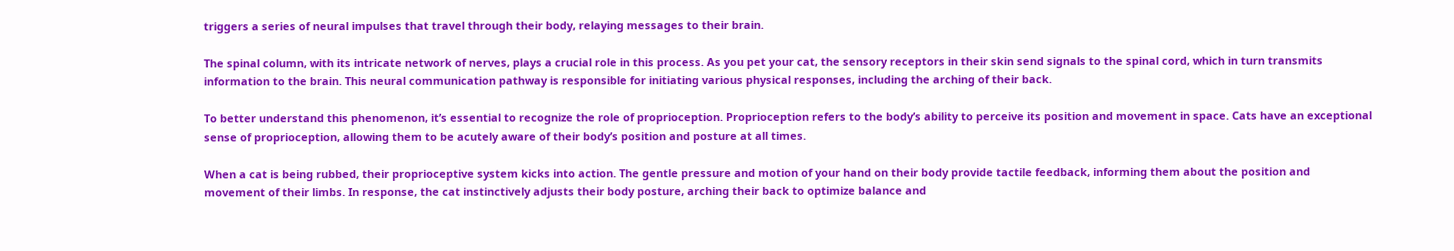triggers a series of neural impulses that travel through their body, relaying messages to their brain.

The spinal column, with its intricate network of nerves, plays a crucial role in this process. As you pet your cat, the sensory receptors in their skin send signals to the spinal cord, which in turn transmits information to the brain. This neural communication pathway is responsible for initiating various physical responses, including the arching of their back.

To better understand this phenomenon, it’s essential to recognize the role of proprioception. Proprioception refers to the body’s ability to perceive its position and movement in space. Cats have an exceptional sense of proprioception, allowing them to be acutely aware of their body’s position and posture at all times.

When a cat is being rubbed, their proprioceptive system kicks into action. The gentle pressure and motion of your hand on their body provide tactile feedback, informing them about the position and movement of their limbs. In response, the cat instinctively adjusts their body posture, arching their back to optimize balance and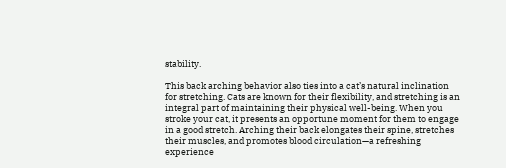stability.

This back arching behavior also ties into a cat’s natural inclination for stretching. Cats are known for their flexibility, and stretching is an integral part of maintaining their physical well-being. When you stroke your cat, it presents an opportune moment for them to engage in a good stretch. Arching their back elongates their spine, stretches their muscles, and promotes blood circulation—a refreshing experience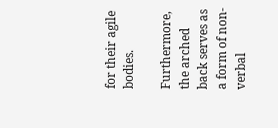for their agile bodies.

Furthermore, the arched back serves as a form of non-verbal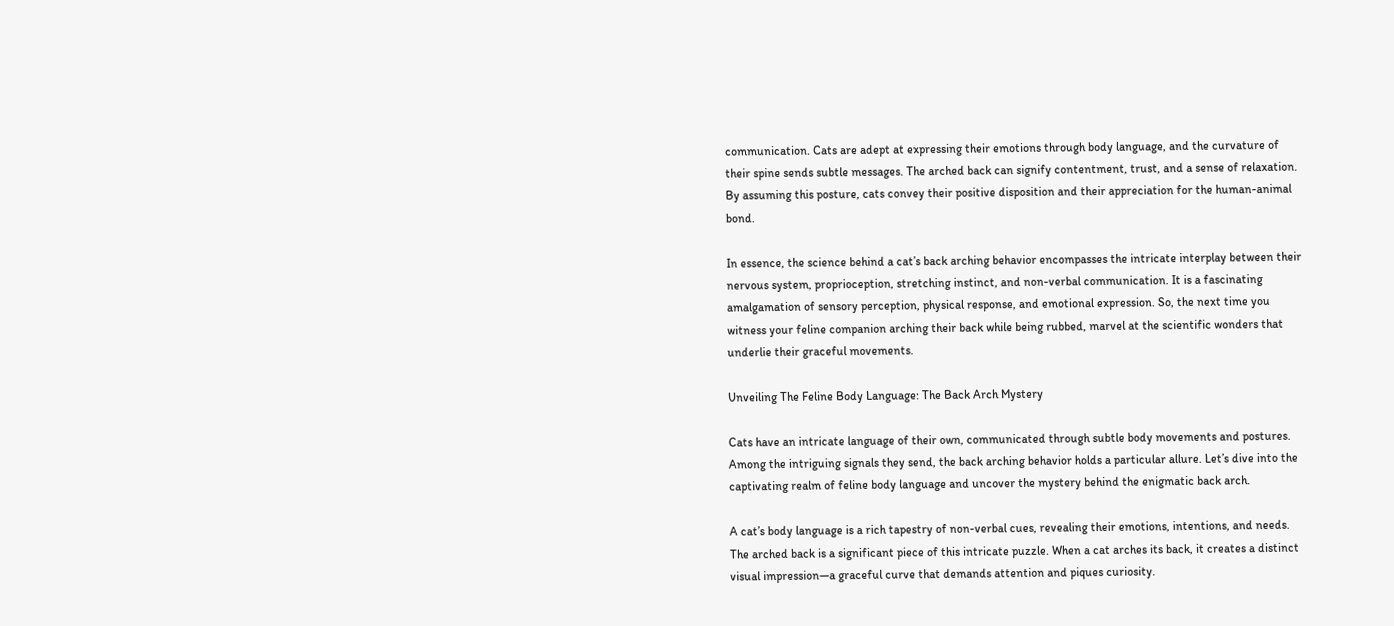communication. Cats are adept at expressing their emotions through body language, and the curvature of their spine sends subtle messages. The arched back can signify contentment, trust, and a sense of relaxation. By assuming this posture, cats convey their positive disposition and their appreciation for the human-animal bond.

In essence, the science behind a cat’s back arching behavior encompasses the intricate interplay between their nervous system, proprioception, stretching instinct, and non-verbal communication. It is a fascinating amalgamation of sensory perception, physical response, and emotional expression. So, the next time you witness your feline companion arching their back while being rubbed, marvel at the scientific wonders that underlie their graceful movements.

Unveiling The Feline Body Language: The Back Arch Mystery

Cats have an intricate language of their own, communicated through subtle body movements and postures. Among the intriguing signals they send, the back arching behavior holds a particular allure. Let’s dive into the captivating realm of feline body language and uncover the mystery behind the enigmatic back arch.

A cat’s body language is a rich tapestry of non-verbal cues, revealing their emotions, intentions, and needs. The arched back is a significant piece of this intricate puzzle. When a cat arches its back, it creates a distinct visual impression—a graceful curve that demands attention and piques curiosity.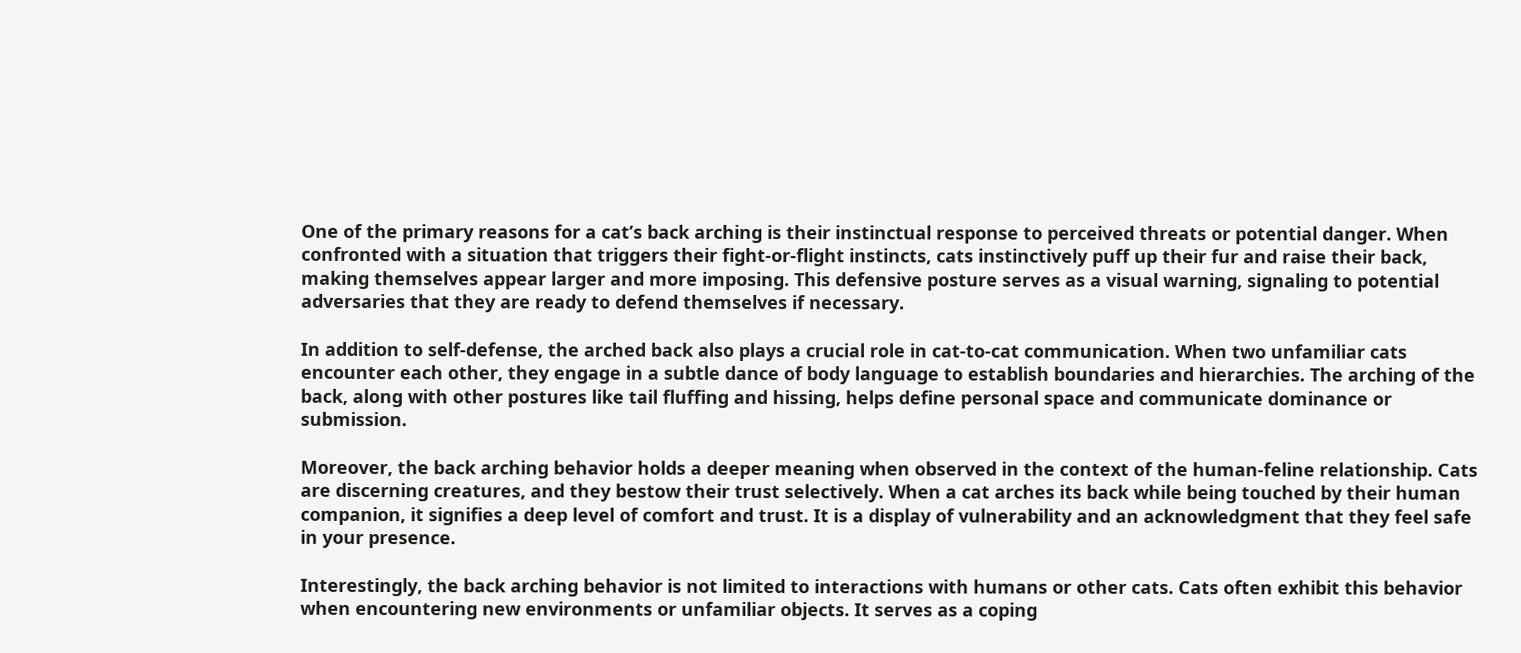One of the primary reasons for a cat’s back arching is their instinctual response to perceived threats or potential danger. When confronted with a situation that triggers their fight-or-flight instincts, cats instinctively puff up their fur and raise their back, making themselves appear larger and more imposing. This defensive posture serves as a visual warning, signaling to potential adversaries that they are ready to defend themselves if necessary.

In addition to self-defense, the arched back also plays a crucial role in cat-to-cat communication. When two unfamiliar cats encounter each other, they engage in a subtle dance of body language to establish boundaries and hierarchies. The arching of the back, along with other postures like tail fluffing and hissing, helps define personal space and communicate dominance or submission.

Moreover, the back arching behavior holds a deeper meaning when observed in the context of the human-feline relationship. Cats are discerning creatures, and they bestow their trust selectively. When a cat arches its back while being touched by their human companion, it signifies a deep level of comfort and trust. It is a display of vulnerability and an acknowledgment that they feel safe in your presence.

Interestingly, the back arching behavior is not limited to interactions with humans or other cats. Cats often exhibit this behavior when encountering new environments or unfamiliar objects. It serves as a coping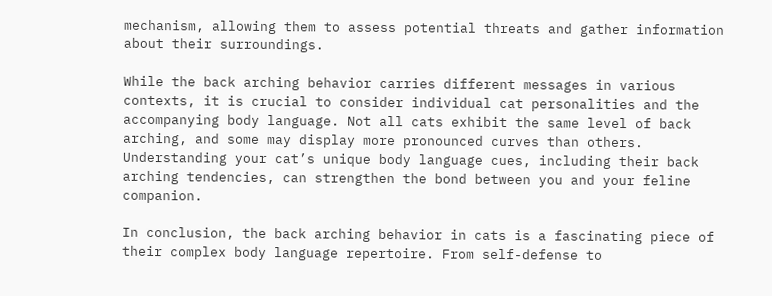mechanism, allowing them to assess potential threats and gather information about their surroundings.

While the back arching behavior carries different messages in various contexts, it is crucial to consider individual cat personalities and the accompanying body language. Not all cats exhibit the same level of back arching, and some may display more pronounced curves than others. Understanding your cat’s unique body language cues, including their back arching tendencies, can strengthen the bond between you and your feline companion.

In conclusion, the back arching behavior in cats is a fascinating piece of their complex body language repertoire. From self-defense to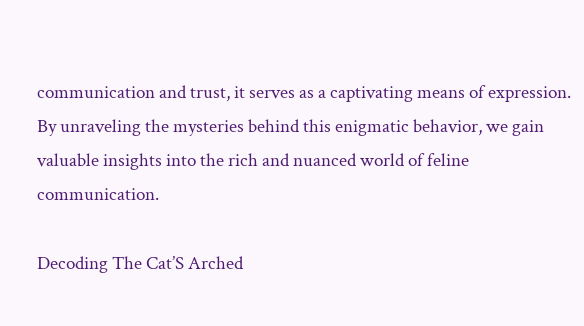communication and trust, it serves as a captivating means of expression. By unraveling the mysteries behind this enigmatic behavior, we gain valuable insights into the rich and nuanced world of feline communication.

Decoding The Cat’S Arched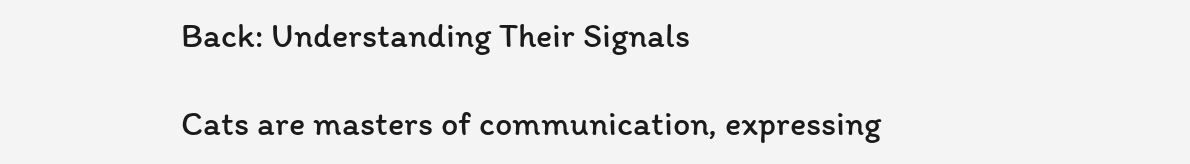Back: Understanding Their Signals

Cats are masters of communication, expressing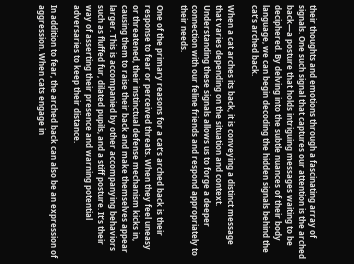their thoughts and emotions through a fascinating array of signals. One such signal that captures our attention is the arched back—a posture that holds intriguing messages waiting to be deciphered. By delving into the subtle nuances of their body language, we can begin decoding the hidden signals behind the cat’s arched back.

When a cat arches its back, it is conveying a distinct message that varies depending on the situation and context. Understanding these signals allows us to forge a deeper connection with our feline friends and respond appropriately to their needs.

One of the primary reasons for a cat’s arched back is their response to fear or perceived threats. When they feel uneasy or threatened, their instinctual defense mechanism kicks in, causing them to raise their back and make themselves appear larger. This is accompanied by other accompanying behaviors such as fluffed fur, dilated pupils, and a stiff posture. It’s their way of asserting their presence and warning potential adversaries to keep their distance.

In addition to fear, the arched back can also be an expression of aggression. When cats engage in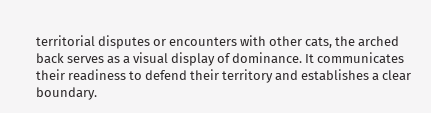territorial disputes or encounters with other cats, the arched back serves as a visual display of dominance. It communicates their readiness to defend their territory and establishes a clear boundary.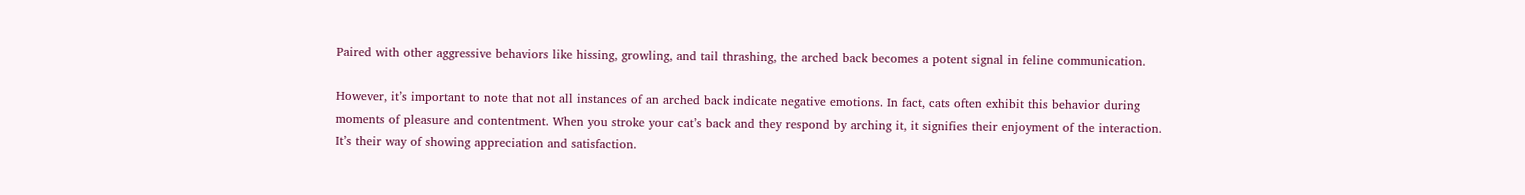Paired with other aggressive behaviors like hissing, growling, and tail thrashing, the arched back becomes a potent signal in feline communication.

However, it’s important to note that not all instances of an arched back indicate negative emotions. In fact, cats often exhibit this behavior during moments of pleasure and contentment. When you stroke your cat’s back and they respond by arching it, it signifies their enjoyment of the interaction. It’s their way of showing appreciation and satisfaction.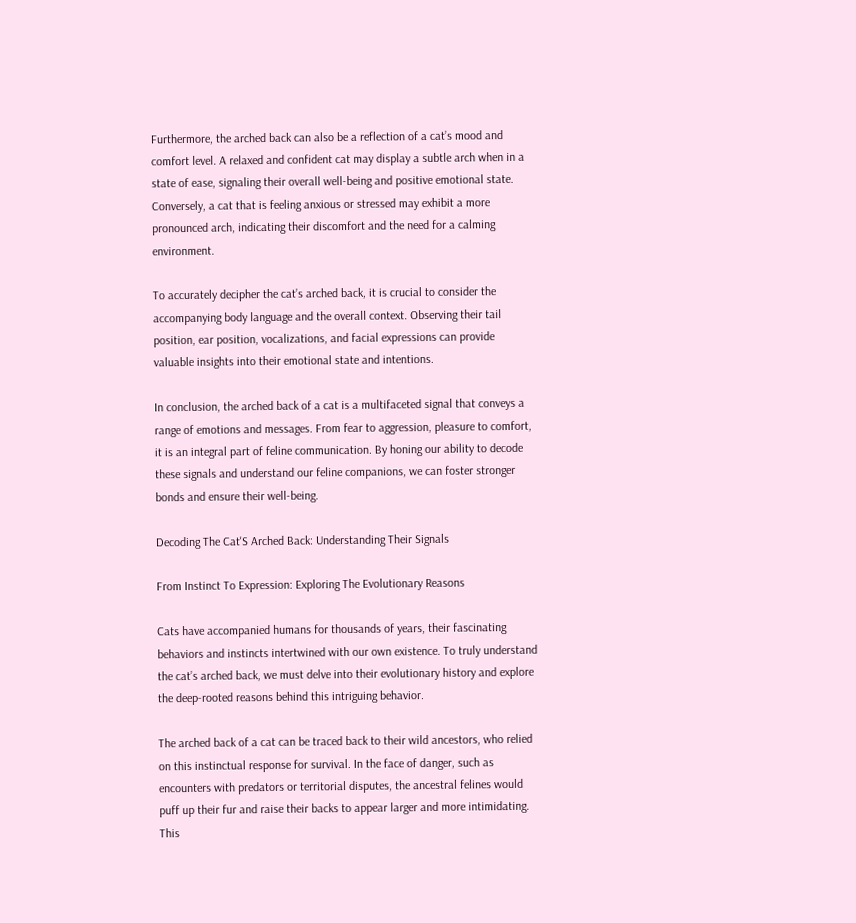Furthermore, the arched back can also be a reflection of a cat’s mood and comfort level. A relaxed and confident cat may display a subtle arch when in a state of ease, signaling their overall well-being and positive emotional state. Conversely, a cat that is feeling anxious or stressed may exhibit a more pronounced arch, indicating their discomfort and the need for a calming environment.

To accurately decipher the cat’s arched back, it is crucial to consider the accompanying body language and the overall context. Observing their tail position, ear position, vocalizations, and facial expressions can provide valuable insights into their emotional state and intentions.

In conclusion, the arched back of a cat is a multifaceted signal that conveys a range of emotions and messages. From fear to aggression, pleasure to comfort, it is an integral part of feline communication. By honing our ability to decode these signals and understand our feline companions, we can foster stronger bonds and ensure their well-being.

Decoding The Cat'S Arched Back: Understanding Their Signals

From Instinct To Expression: Exploring The Evolutionary Reasons

Cats have accompanied humans for thousands of years, their fascinating behaviors and instincts intertwined with our own existence. To truly understand the cat’s arched back, we must delve into their evolutionary history and explore the deep-rooted reasons behind this intriguing behavior.

The arched back of a cat can be traced back to their wild ancestors, who relied on this instinctual response for survival. In the face of danger, such as encounters with predators or territorial disputes, the ancestral felines would puff up their fur and raise their backs to appear larger and more intimidating. This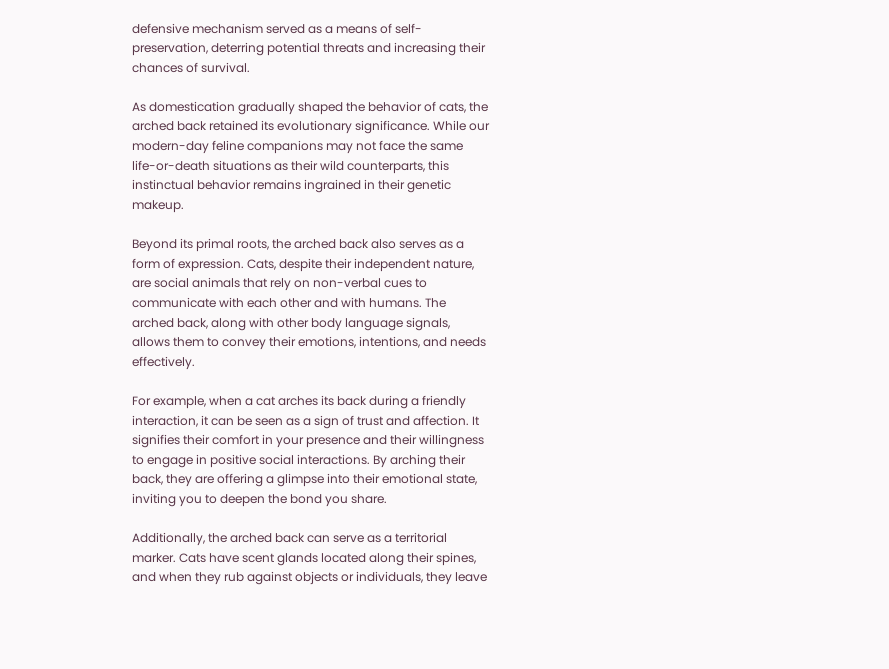defensive mechanism served as a means of self-preservation, deterring potential threats and increasing their chances of survival.

As domestication gradually shaped the behavior of cats, the arched back retained its evolutionary significance. While our modern-day feline companions may not face the same life-or-death situations as their wild counterparts, this instinctual behavior remains ingrained in their genetic makeup.

Beyond its primal roots, the arched back also serves as a form of expression. Cats, despite their independent nature, are social animals that rely on non-verbal cues to communicate with each other and with humans. The arched back, along with other body language signals, allows them to convey their emotions, intentions, and needs effectively.

For example, when a cat arches its back during a friendly interaction, it can be seen as a sign of trust and affection. It signifies their comfort in your presence and their willingness to engage in positive social interactions. By arching their back, they are offering a glimpse into their emotional state, inviting you to deepen the bond you share.

Additionally, the arched back can serve as a territorial marker. Cats have scent glands located along their spines, and when they rub against objects or individuals, they leave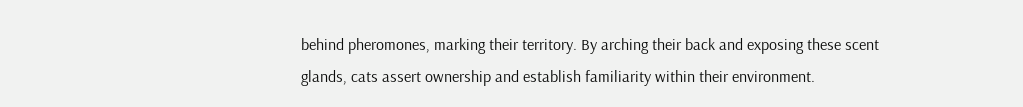behind pheromones, marking their territory. By arching their back and exposing these scent glands, cats assert ownership and establish familiarity within their environment.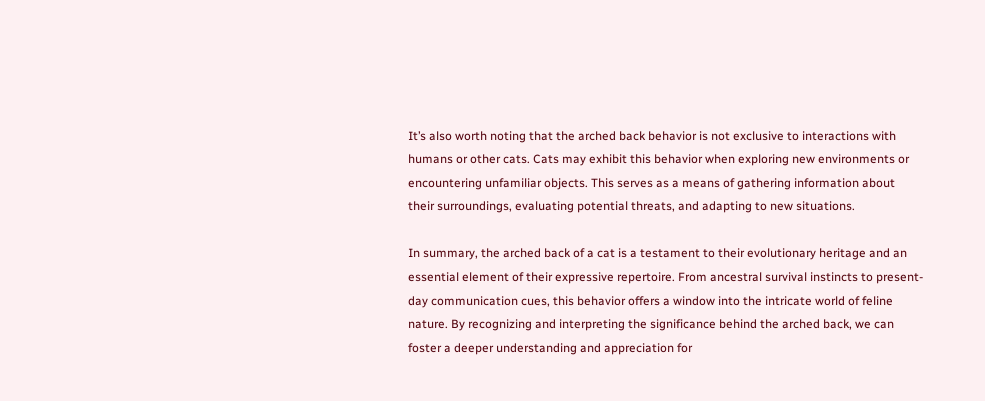It’s also worth noting that the arched back behavior is not exclusive to interactions with humans or other cats. Cats may exhibit this behavior when exploring new environments or encountering unfamiliar objects. This serves as a means of gathering information about their surroundings, evaluating potential threats, and adapting to new situations.

In summary, the arched back of a cat is a testament to their evolutionary heritage and an essential element of their expressive repertoire. From ancestral survival instincts to present-day communication cues, this behavior offers a window into the intricate world of feline nature. By recognizing and interpreting the significance behind the arched back, we can foster a deeper understanding and appreciation for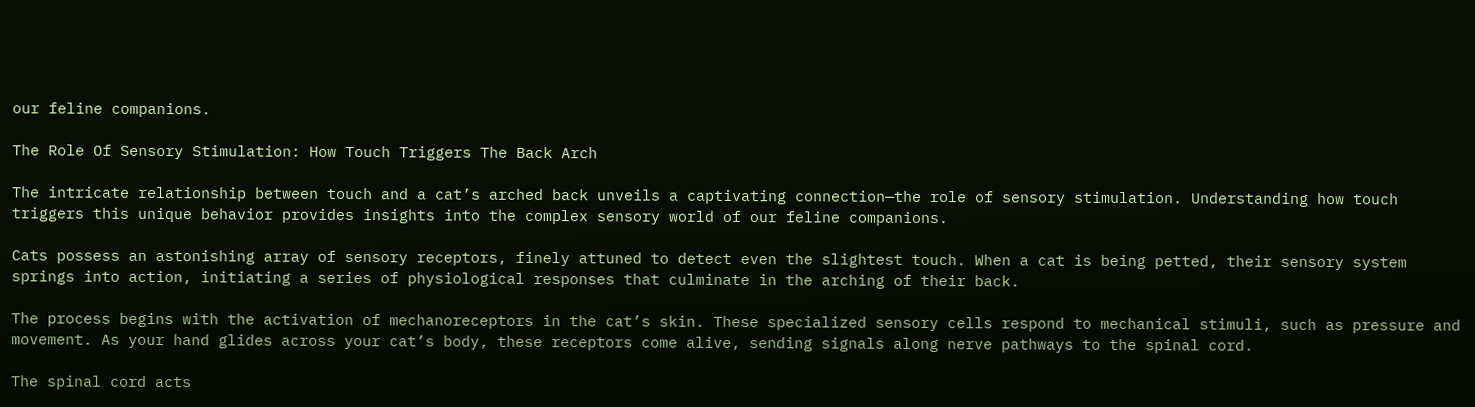our feline companions.

The Role Of Sensory Stimulation: How Touch Triggers The Back Arch

The intricate relationship between touch and a cat’s arched back unveils a captivating connection—the role of sensory stimulation. Understanding how touch triggers this unique behavior provides insights into the complex sensory world of our feline companions.

Cats possess an astonishing array of sensory receptors, finely attuned to detect even the slightest touch. When a cat is being petted, their sensory system springs into action, initiating a series of physiological responses that culminate in the arching of their back.

The process begins with the activation of mechanoreceptors in the cat’s skin. These specialized sensory cells respond to mechanical stimuli, such as pressure and movement. As your hand glides across your cat’s body, these receptors come alive, sending signals along nerve pathways to the spinal cord.

The spinal cord acts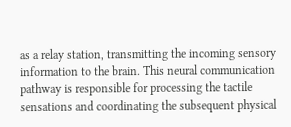as a relay station, transmitting the incoming sensory information to the brain. This neural communication pathway is responsible for processing the tactile sensations and coordinating the subsequent physical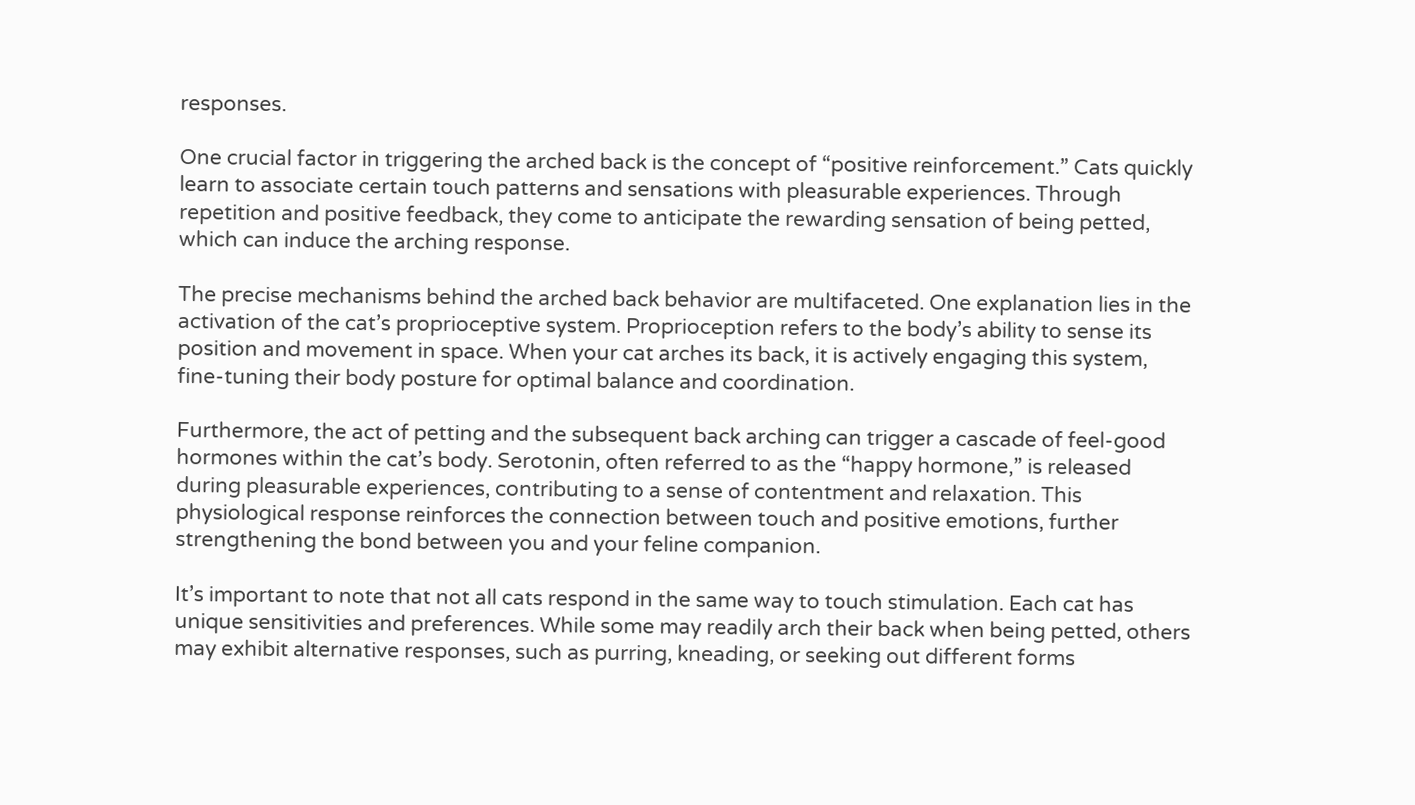responses.

One crucial factor in triggering the arched back is the concept of “positive reinforcement.” Cats quickly learn to associate certain touch patterns and sensations with pleasurable experiences. Through repetition and positive feedback, they come to anticipate the rewarding sensation of being petted, which can induce the arching response.

The precise mechanisms behind the arched back behavior are multifaceted. One explanation lies in the activation of the cat’s proprioceptive system. Proprioception refers to the body’s ability to sense its position and movement in space. When your cat arches its back, it is actively engaging this system, fine-tuning their body posture for optimal balance and coordination.

Furthermore, the act of petting and the subsequent back arching can trigger a cascade of feel-good hormones within the cat’s body. Serotonin, often referred to as the “happy hormone,” is released during pleasurable experiences, contributing to a sense of contentment and relaxation. This physiological response reinforces the connection between touch and positive emotions, further strengthening the bond between you and your feline companion.

It’s important to note that not all cats respond in the same way to touch stimulation. Each cat has unique sensitivities and preferences. While some may readily arch their back when being petted, others may exhibit alternative responses, such as purring, kneading, or seeking out different forms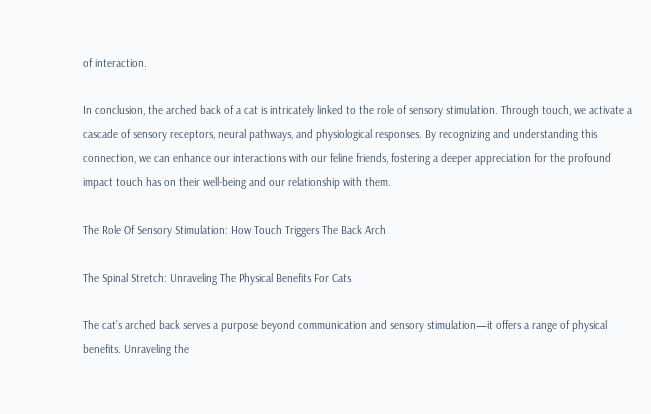of interaction.

In conclusion, the arched back of a cat is intricately linked to the role of sensory stimulation. Through touch, we activate a cascade of sensory receptors, neural pathways, and physiological responses. By recognizing and understanding this connection, we can enhance our interactions with our feline friends, fostering a deeper appreciation for the profound impact touch has on their well-being and our relationship with them.

The Role Of Sensory Stimulation: How Touch Triggers The Back Arch

The Spinal Stretch: Unraveling The Physical Benefits For Cats

The cat’s arched back serves a purpose beyond communication and sensory stimulation—it offers a range of physical benefits. Unraveling the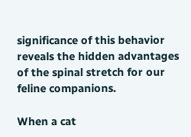significance of this behavior reveals the hidden advantages of the spinal stretch for our feline companions.

When a cat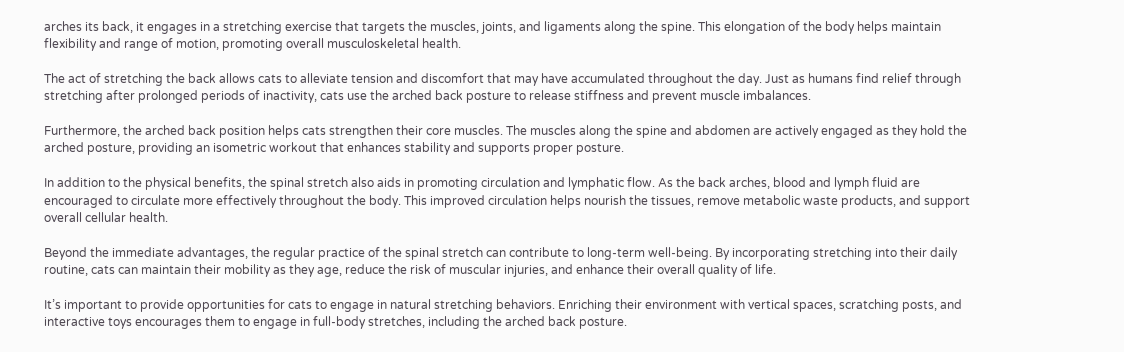arches its back, it engages in a stretching exercise that targets the muscles, joints, and ligaments along the spine. This elongation of the body helps maintain flexibility and range of motion, promoting overall musculoskeletal health.

The act of stretching the back allows cats to alleviate tension and discomfort that may have accumulated throughout the day. Just as humans find relief through stretching after prolonged periods of inactivity, cats use the arched back posture to release stiffness and prevent muscle imbalances.

Furthermore, the arched back position helps cats strengthen their core muscles. The muscles along the spine and abdomen are actively engaged as they hold the arched posture, providing an isometric workout that enhances stability and supports proper posture.

In addition to the physical benefits, the spinal stretch also aids in promoting circulation and lymphatic flow. As the back arches, blood and lymph fluid are encouraged to circulate more effectively throughout the body. This improved circulation helps nourish the tissues, remove metabolic waste products, and support overall cellular health.

Beyond the immediate advantages, the regular practice of the spinal stretch can contribute to long-term well-being. By incorporating stretching into their daily routine, cats can maintain their mobility as they age, reduce the risk of muscular injuries, and enhance their overall quality of life.

It’s important to provide opportunities for cats to engage in natural stretching behaviors. Enriching their environment with vertical spaces, scratching posts, and interactive toys encourages them to engage in full-body stretches, including the arched back posture.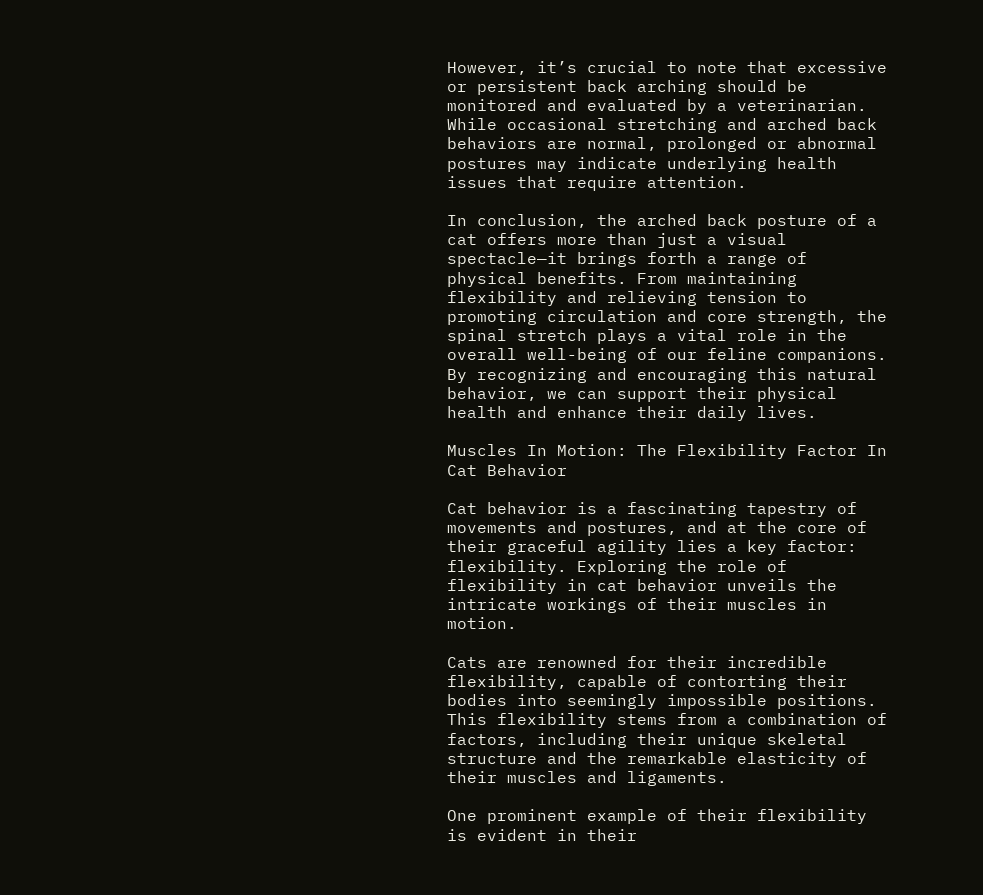However, it’s crucial to note that excessive or persistent back arching should be monitored and evaluated by a veterinarian. While occasional stretching and arched back behaviors are normal, prolonged or abnormal postures may indicate underlying health issues that require attention.

In conclusion, the arched back posture of a cat offers more than just a visual spectacle—it brings forth a range of physical benefits. From maintaining flexibility and relieving tension to promoting circulation and core strength, the spinal stretch plays a vital role in the overall well-being of our feline companions. By recognizing and encouraging this natural behavior, we can support their physical health and enhance their daily lives.

Muscles In Motion: The Flexibility Factor In Cat Behavior

Cat behavior is a fascinating tapestry of movements and postures, and at the core of their graceful agility lies a key factor: flexibility. Exploring the role of flexibility in cat behavior unveils the intricate workings of their muscles in motion.

Cats are renowned for their incredible flexibility, capable of contorting their bodies into seemingly impossible positions. This flexibility stems from a combination of factors, including their unique skeletal structure and the remarkable elasticity of their muscles and ligaments.

One prominent example of their flexibility is evident in their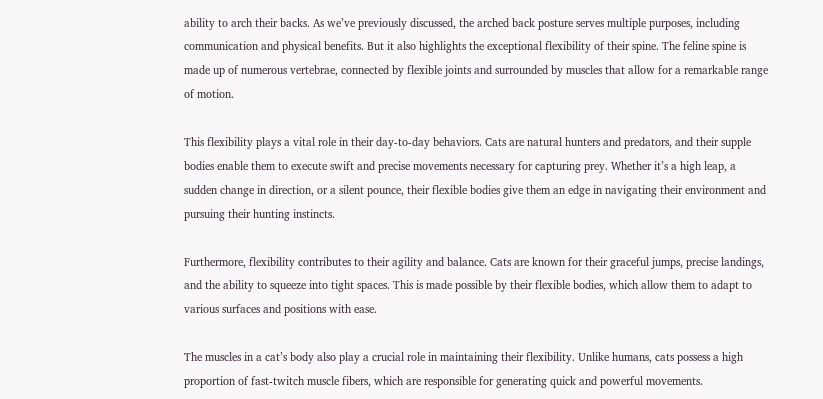ability to arch their backs. As we’ve previously discussed, the arched back posture serves multiple purposes, including communication and physical benefits. But it also highlights the exceptional flexibility of their spine. The feline spine is made up of numerous vertebrae, connected by flexible joints and surrounded by muscles that allow for a remarkable range of motion.

This flexibility plays a vital role in their day-to-day behaviors. Cats are natural hunters and predators, and their supple bodies enable them to execute swift and precise movements necessary for capturing prey. Whether it’s a high leap, a sudden change in direction, or a silent pounce, their flexible bodies give them an edge in navigating their environment and pursuing their hunting instincts.

Furthermore, flexibility contributes to their agility and balance. Cats are known for their graceful jumps, precise landings, and the ability to squeeze into tight spaces. This is made possible by their flexible bodies, which allow them to adapt to various surfaces and positions with ease.

The muscles in a cat’s body also play a crucial role in maintaining their flexibility. Unlike humans, cats possess a high proportion of fast-twitch muscle fibers, which are responsible for generating quick and powerful movements.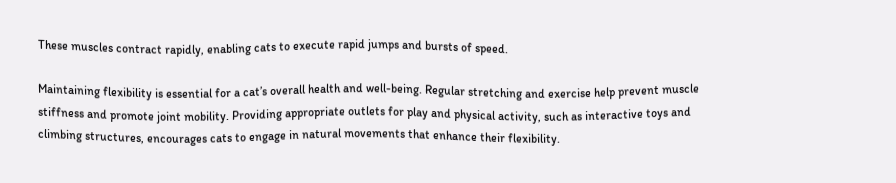These muscles contract rapidly, enabling cats to execute rapid jumps and bursts of speed.

Maintaining flexibility is essential for a cat’s overall health and well-being. Regular stretching and exercise help prevent muscle stiffness and promote joint mobility. Providing appropriate outlets for play and physical activity, such as interactive toys and climbing structures, encourages cats to engage in natural movements that enhance their flexibility.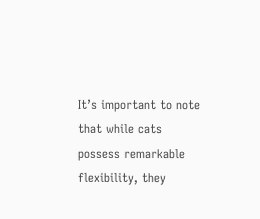It’s important to note that while cats possess remarkable flexibility, they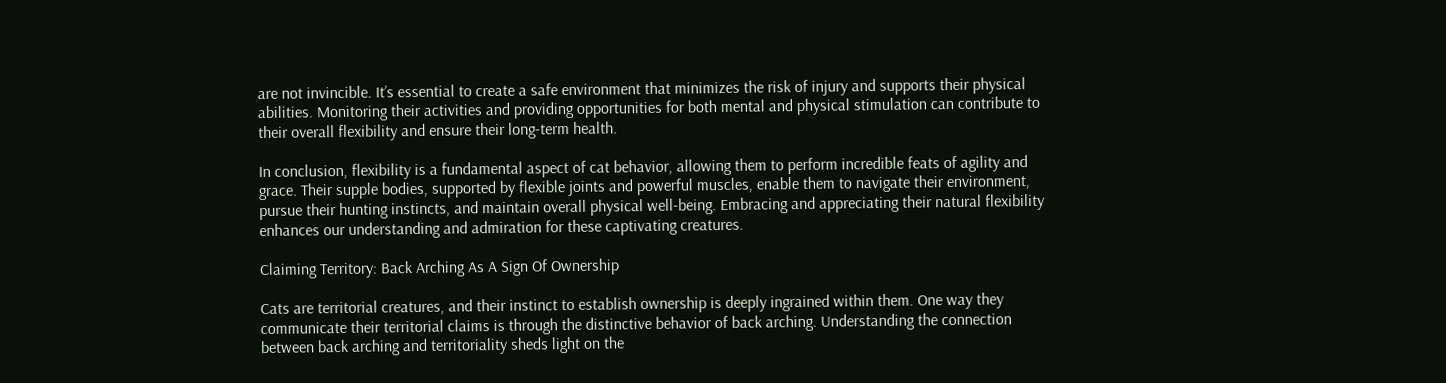are not invincible. It’s essential to create a safe environment that minimizes the risk of injury and supports their physical abilities. Monitoring their activities and providing opportunities for both mental and physical stimulation can contribute to their overall flexibility and ensure their long-term health.

In conclusion, flexibility is a fundamental aspect of cat behavior, allowing them to perform incredible feats of agility and grace. Their supple bodies, supported by flexible joints and powerful muscles, enable them to navigate their environment, pursue their hunting instincts, and maintain overall physical well-being. Embracing and appreciating their natural flexibility enhances our understanding and admiration for these captivating creatures.

Claiming Territory: Back Arching As A Sign Of Ownership

Cats are territorial creatures, and their instinct to establish ownership is deeply ingrained within them. One way they communicate their territorial claims is through the distinctive behavior of back arching. Understanding the connection between back arching and territoriality sheds light on the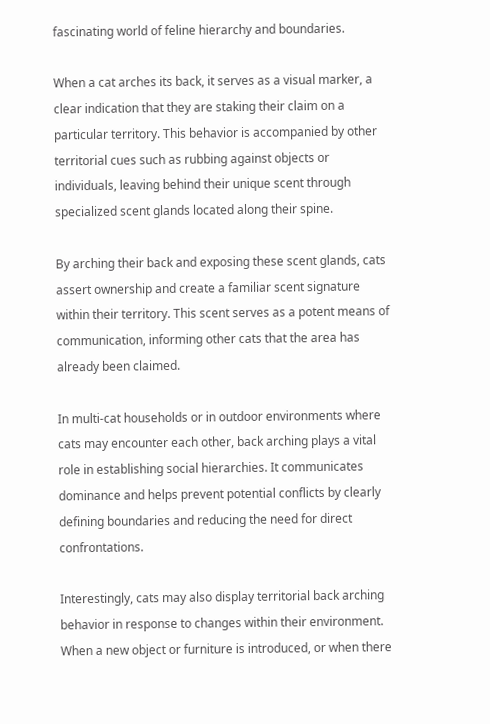fascinating world of feline hierarchy and boundaries.

When a cat arches its back, it serves as a visual marker, a clear indication that they are staking their claim on a particular territory. This behavior is accompanied by other territorial cues such as rubbing against objects or individuals, leaving behind their unique scent through specialized scent glands located along their spine.

By arching their back and exposing these scent glands, cats assert ownership and create a familiar scent signature within their territory. This scent serves as a potent means of communication, informing other cats that the area has already been claimed.

In multi-cat households or in outdoor environments where cats may encounter each other, back arching plays a vital role in establishing social hierarchies. It communicates dominance and helps prevent potential conflicts by clearly defining boundaries and reducing the need for direct confrontations.

Interestingly, cats may also display territorial back arching behavior in response to changes within their environment. When a new object or furniture is introduced, or when there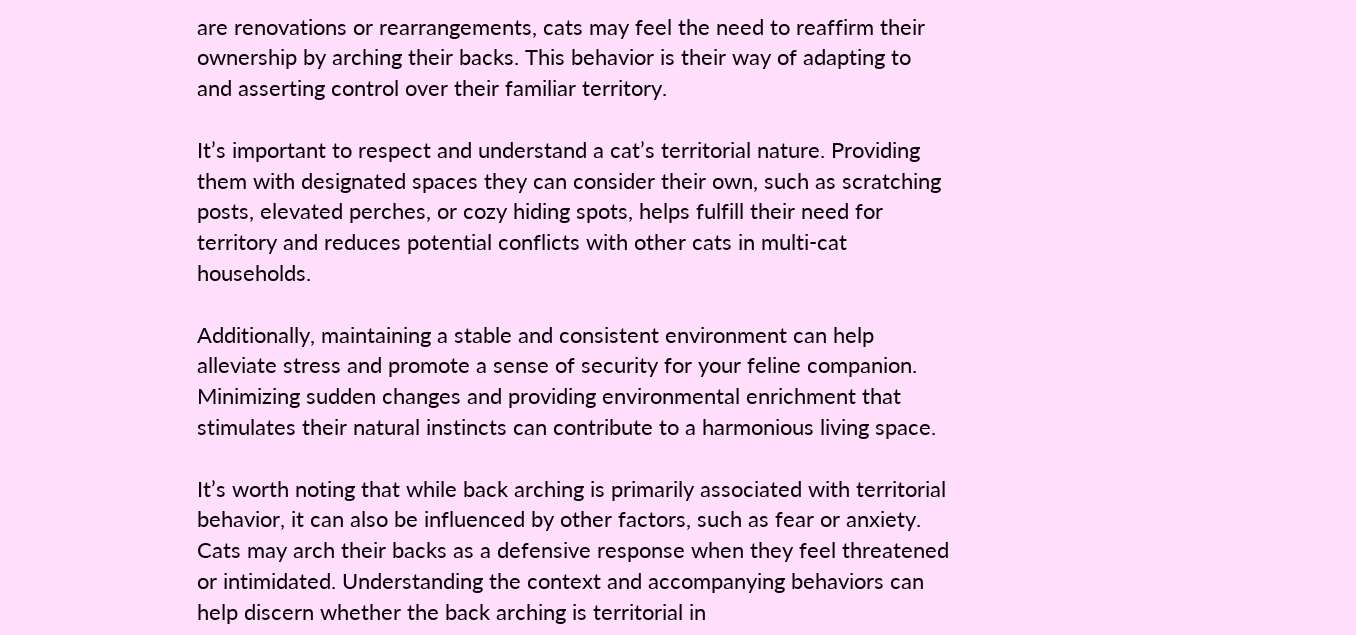are renovations or rearrangements, cats may feel the need to reaffirm their ownership by arching their backs. This behavior is their way of adapting to and asserting control over their familiar territory.

It’s important to respect and understand a cat’s territorial nature. Providing them with designated spaces they can consider their own, such as scratching posts, elevated perches, or cozy hiding spots, helps fulfill their need for territory and reduces potential conflicts with other cats in multi-cat households.

Additionally, maintaining a stable and consistent environment can help alleviate stress and promote a sense of security for your feline companion. Minimizing sudden changes and providing environmental enrichment that stimulates their natural instincts can contribute to a harmonious living space.

It’s worth noting that while back arching is primarily associated with territorial behavior, it can also be influenced by other factors, such as fear or anxiety. Cats may arch their backs as a defensive response when they feel threatened or intimidated. Understanding the context and accompanying behaviors can help discern whether the back arching is territorial in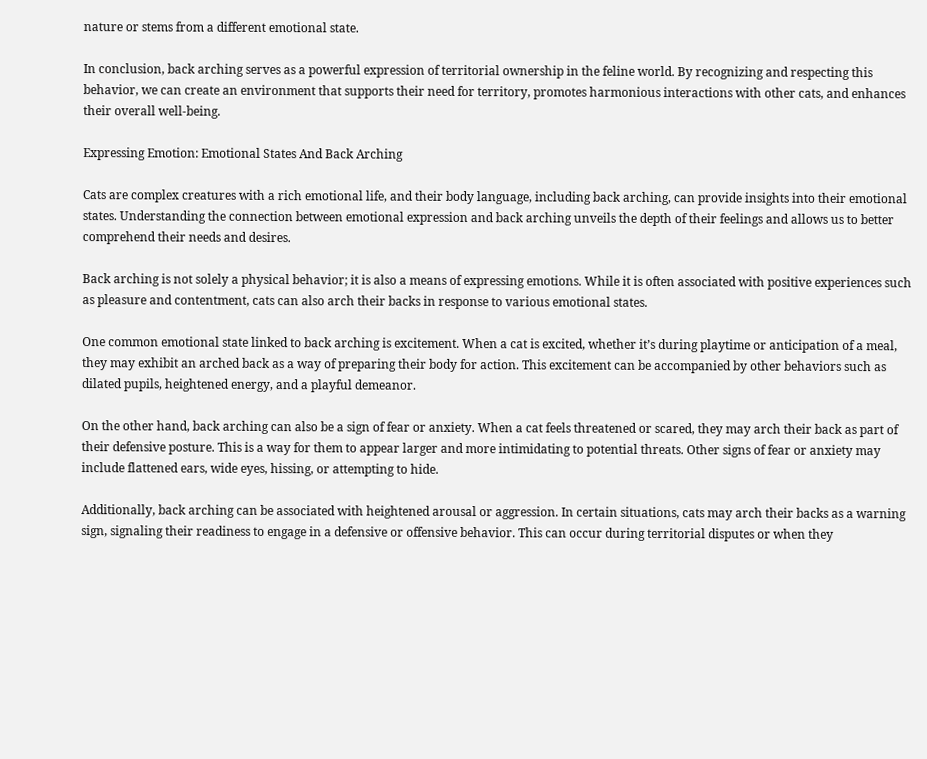nature or stems from a different emotional state.

In conclusion, back arching serves as a powerful expression of territorial ownership in the feline world. By recognizing and respecting this behavior, we can create an environment that supports their need for territory, promotes harmonious interactions with other cats, and enhances their overall well-being.

Expressing Emotion: Emotional States And Back Arching

Cats are complex creatures with a rich emotional life, and their body language, including back arching, can provide insights into their emotional states. Understanding the connection between emotional expression and back arching unveils the depth of their feelings and allows us to better comprehend their needs and desires.

Back arching is not solely a physical behavior; it is also a means of expressing emotions. While it is often associated with positive experiences such as pleasure and contentment, cats can also arch their backs in response to various emotional states.

One common emotional state linked to back arching is excitement. When a cat is excited, whether it’s during playtime or anticipation of a meal, they may exhibit an arched back as a way of preparing their body for action. This excitement can be accompanied by other behaviors such as dilated pupils, heightened energy, and a playful demeanor.

On the other hand, back arching can also be a sign of fear or anxiety. When a cat feels threatened or scared, they may arch their back as part of their defensive posture. This is a way for them to appear larger and more intimidating to potential threats. Other signs of fear or anxiety may include flattened ears, wide eyes, hissing, or attempting to hide.

Additionally, back arching can be associated with heightened arousal or aggression. In certain situations, cats may arch their backs as a warning sign, signaling their readiness to engage in a defensive or offensive behavior. This can occur during territorial disputes or when they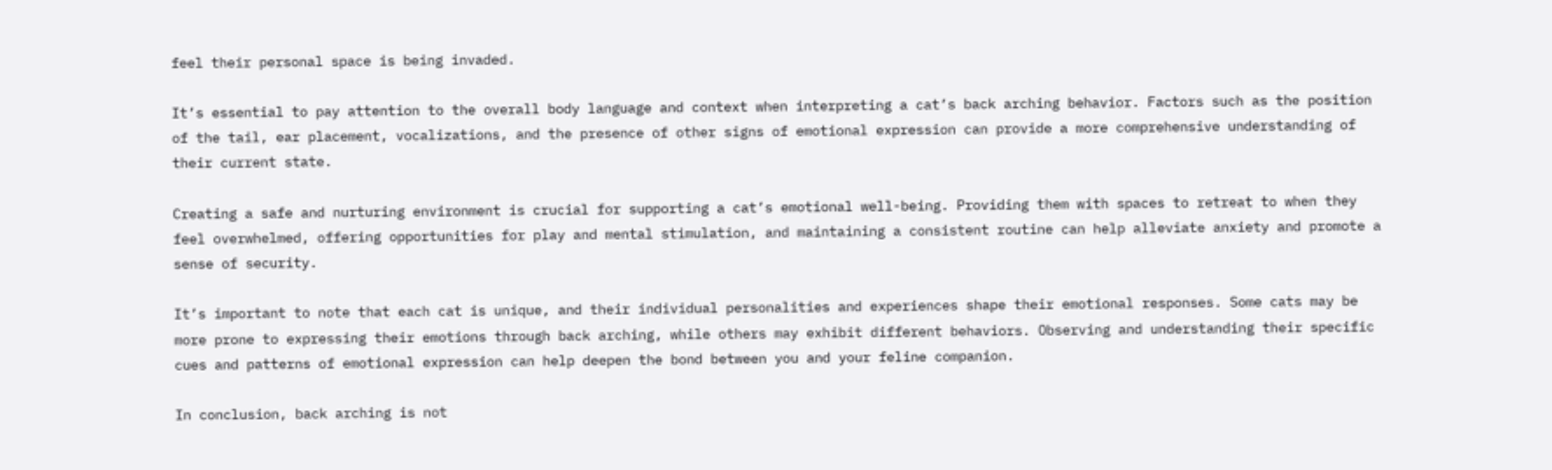feel their personal space is being invaded.

It’s essential to pay attention to the overall body language and context when interpreting a cat’s back arching behavior. Factors such as the position of the tail, ear placement, vocalizations, and the presence of other signs of emotional expression can provide a more comprehensive understanding of their current state.

Creating a safe and nurturing environment is crucial for supporting a cat’s emotional well-being. Providing them with spaces to retreat to when they feel overwhelmed, offering opportunities for play and mental stimulation, and maintaining a consistent routine can help alleviate anxiety and promote a sense of security.

It’s important to note that each cat is unique, and their individual personalities and experiences shape their emotional responses. Some cats may be more prone to expressing their emotions through back arching, while others may exhibit different behaviors. Observing and understanding their specific cues and patterns of emotional expression can help deepen the bond between you and your feline companion.

In conclusion, back arching is not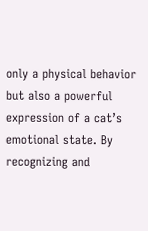only a physical behavior but also a powerful expression of a cat’s emotional state. By recognizing and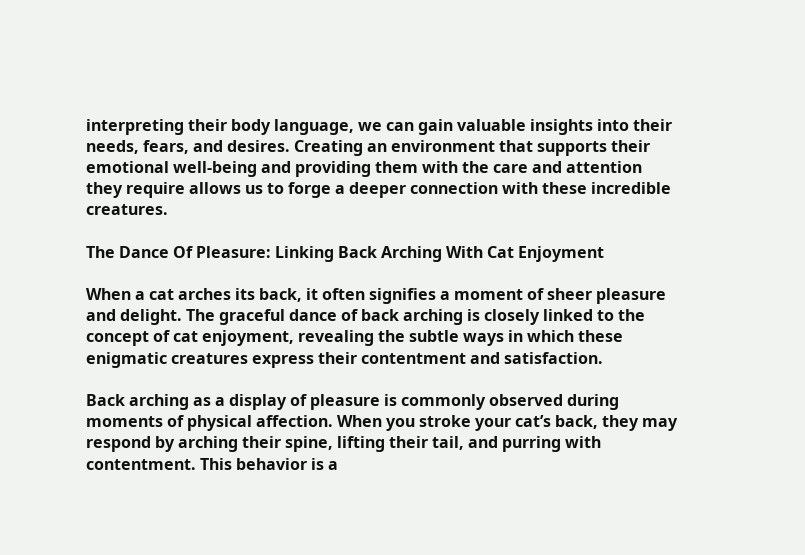interpreting their body language, we can gain valuable insights into their needs, fears, and desires. Creating an environment that supports their emotional well-being and providing them with the care and attention they require allows us to forge a deeper connection with these incredible creatures.

The Dance Of Pleasure: Linking Back Arching With Cat Enjoyment

When a cat arches its back, it often signifies a moment of sheer pleasure and delight. The graceful dance of back arching is closely linked to the concept of cat enjoyment, revealing the subtle ways in which these enigmatic creatures express their contentment and satisfaction.

Back arching as a display of pleasure is commonly observed during moments of physical affection. When you stroke your cat’s back, they may respond by arching their spine, lifting their tail, and purring with contentment. This behavior is a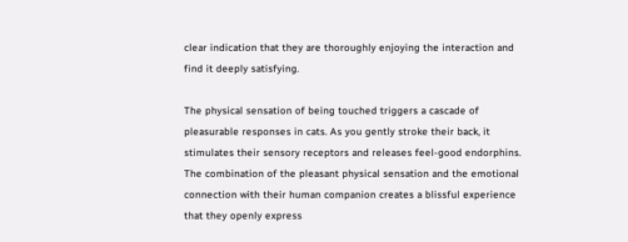clear indication that they are thoroughly enjoying the interaction and find it deeply satisfying.

The physical sensation of being touched triggers a cascade of pleasurable responses in cats. As you gently stroke their back, it stimulates their sensory receptors and releases feel-good endorphins. The combination of the pleasant physical sensation and the emotional connection with their human companion creates a blissful experience that they openly express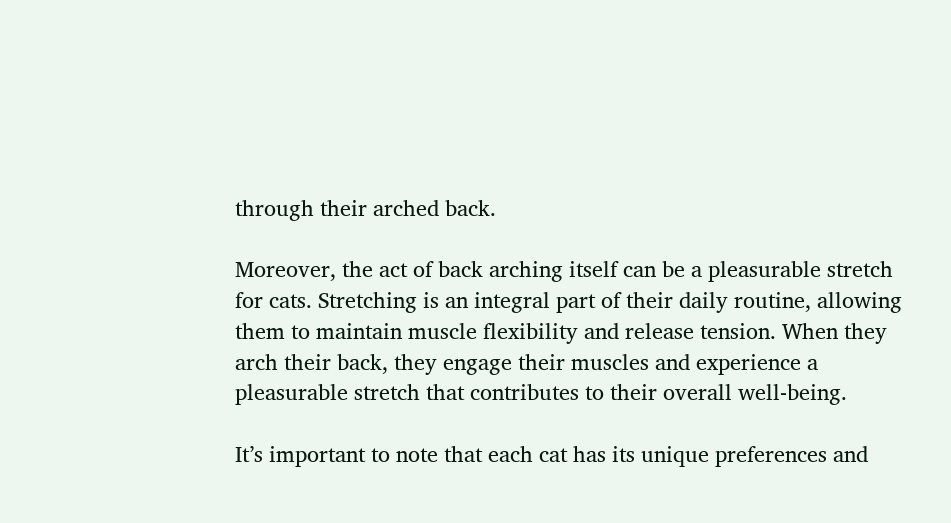through their arched back.

Moreover, the act of back arching itself can be a pleasurable stretch for cats. Stretching is an integral part of their daily routine, allowing them to maintain muscle flexibility and release tension. When they arch their back, they engage their muscles and experience a pleasurable stretch that contributes to their overall well-being.

It’s important to note that each cat has its unique preferences and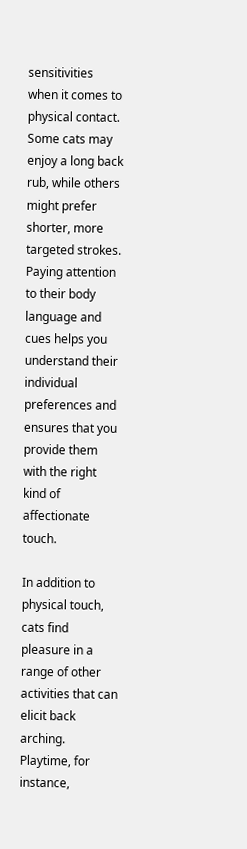sensitivities when it comes to physical contact. Some cats may enjoy a long back rub, while others might prefer shorter, more targeted strokes. Paying attention to their body language and cues helps you understand their individual preferences and ensures that you provide them with the right kind of affectionate touch.

In addition to physical touch, cats find pleasure in a range of other activities that can elicit back arching. Playtime, for instance,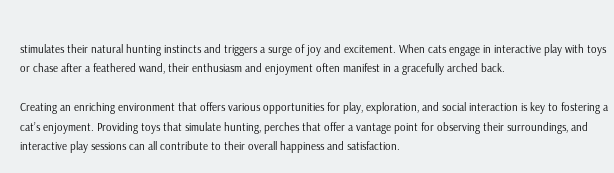stimulates their natural hunting instincts and triggers a surge of joy and excitement. When cats engage in interactive play with toys or chase after a feathered wand, their enthusiasm and enjoyment often manifest in a gracefully arched back.

Creating an enriching environment that offers various opportunities for play, exploration, and social interaction is key to fostering a cat’s enjoyment. Providing toys that simulate hunting, perches that offer a vantage point for observing their surroundings, and interactive play sessions can all contribute to their overall happiness and satisfaction.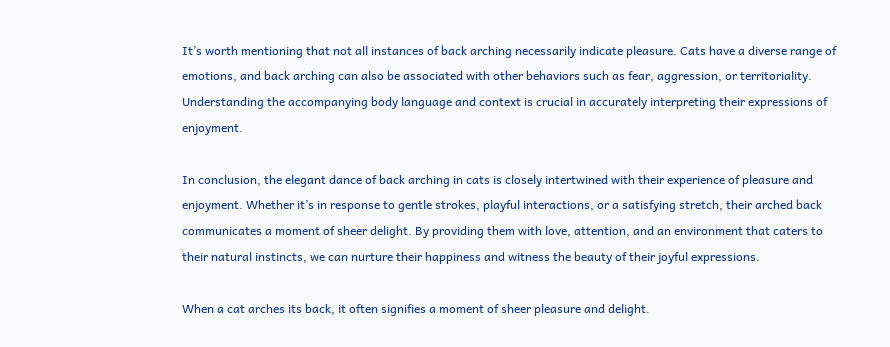It’s worth mentioning that not all instances of back arching necessarily indicate pleasure. Cats have a diverse range of emotions, and back arching can also be associated with other behaviors such as fear, aggression, or territoriality. Understanding the accompanying body language and context is crucial in accurately interpreting their expressions of enjoyment.

In conclusion, the elegant dance of back arching in cats is closely intertwined with their experience of pleasure and enjoyment. Whether it’s in response to gentle strokes, playful interactions, or a satisfying stretch, their arched back communicates a moment of sheer delight. By providing them with love, attention, and an environment that caters to their natural instincts, we can nurture their happiness and witness the beauty of their joyful expressions.

When a cat arches its back, it often signifies a moment of sheer pleasure and delight.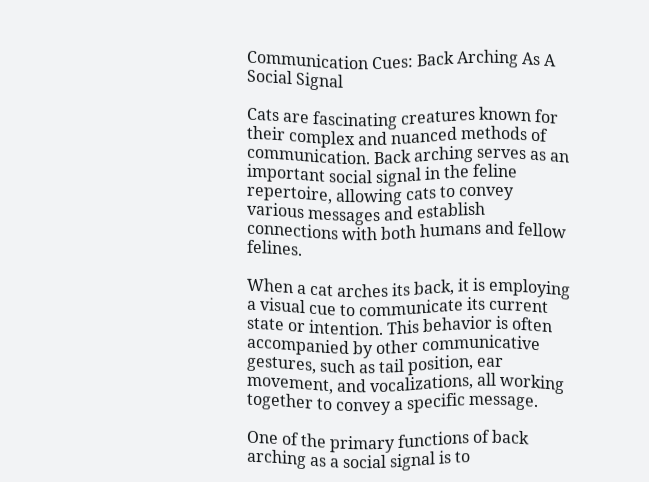Communication Cues: Back Arching As A Social Signal

Cats are fascinating creatures known for their complex and nuanced methods of communication. Back arching serves as an important social signal in the feline repertoire, allowing cats to convey various messages and establish connections with both humans and fellow felines.

When a cat arches its back, it is employing a visual cue to communicate its current state or intention. This behavior is often accompanied by other communicative gestures, such as tail position, ear movement, and vocalizations, all working together to convey a specific message.

One of the primary functions of back arching as a social signal is to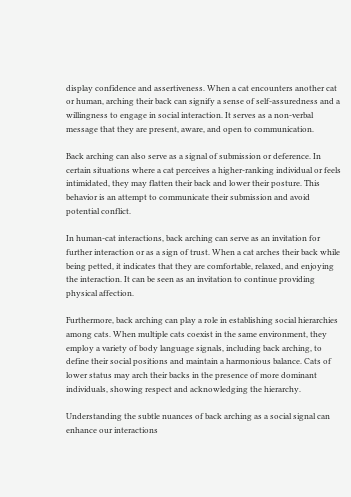display confidence and assertiveness. When a cat encounters another cat or human, arching their back can signify a sense of self-assuredness and a willingness to engage in social interaction. It serves as a non-verbal message that they are present, aware, and open to communication.

Back arching can also serve as a signal of submission or deference. In certain situations where a cat perceives a higher-ranking individual or feels intimidated, they may flatten their back and lower their posture. This behavior is an attempt to communicate their submission and avoid potential conflict.

In human-cat interactions, back arching can serve as an invitation for further interaction or as a sign of trust. When a cat arches their back while being petted, it indicates that they are comfortable, relaxed, and enjoying the interaction. It can be seen as an invitation to continue providing physical affection.

Furthermore, back arching can play a role in establishing social hierarchies among cats. When multiple cats coexist in the same environment, they employ a variety of body language signals, including back arching, to define their social positions and maintain a harmonious balance. Cats of lower status may arch their backs in the presence of more dominant individuals, showing respect and acknowledging the hierarchy.

Understanding the subtle nuances of back arching as a social signal can enhance our interactions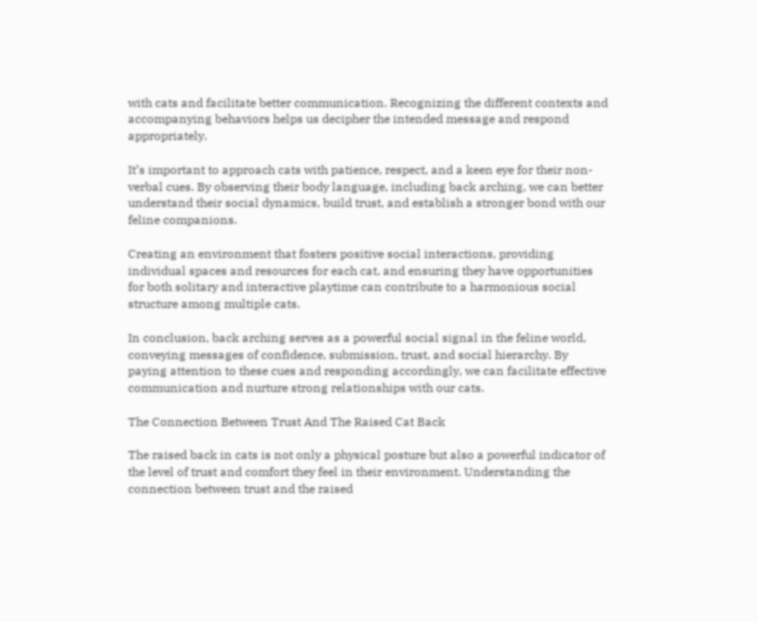with cats and facilitate better communication. Recognizing the different contexts and accompanying behaviors helps us decipher the intended message and respond appropriately.

It’s important to approach cats with patience, respect, and a keen eye for their non-verbal cues. By observing their body language, including back arching, we can better understand their social dynamics, build trust, and establish a stronger bond with our feline companions.

Creating an environment that fosters positive social interactions, providing individual spaces and resources for each cat, and ensuring they have opportunities for both solitary and interactive playtime can contribute to a harmonious social structure among multiple cats.

In conclusion, back arching serves as a powerful social signal in the feline world, conveying messages of confidence, submission, trust, and social hierarchy. By paying attention to these cues and responding accordingly, we can facilitate effective communication and nurture strong relationships with our cats.

The Connection Between Trust And The Raised Cat Back

The raised back in cats is not only a physical posture but also a powerful indicator of the level of trust and comfort they feel in their environment. Understanding the connection between trust and the raised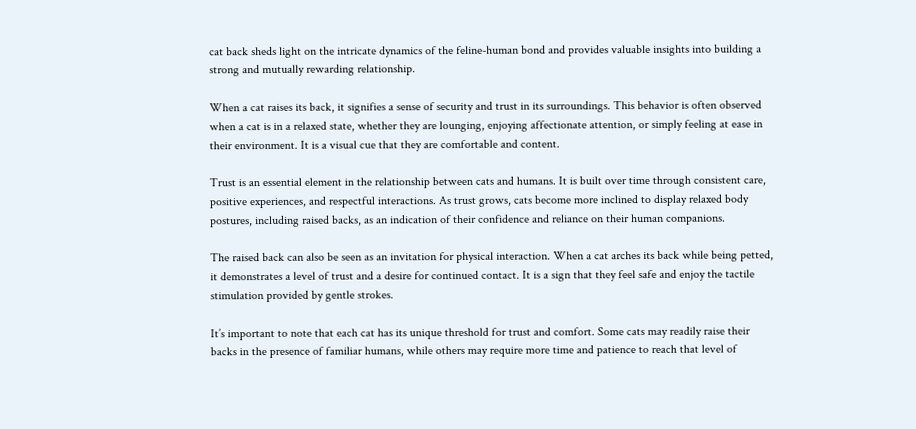cat back sheds light on the intricate dynamics of the feline-human bond and provides valuable insights into building a strong and mutually rewarding relationship.

When a cat raises its back, it signifies a sense of security and trust in its surroundings. This behavior is often observed when a cat is in a relaxed state, whether they are lounging, enjoying affectionate attention, or simply feeling at ease in their environment. It is a visual cue that they are comfortable and content.

Trust is an essential element in the relationship between cats and humans. It is built over time through consistent care, positive experiences, and respectful interactions. As trust grows, cats become more inclined to display relaxed body postures, including raised backs, as an indication of their confidence and reliance on their human companions.

The raised back can also be seen as an invitation for physical interaction. When a cat arches its back while being petted, it demonstrates a level of trust and a desire for continued contact. It is a sign that they feel safe and enjoy the tactile stimulation provided by gentle strokes.

It’s important to note that each cat has its unique threshold for trust and comfort. Some cats may readily raise their backs in the presence of familiar humans, while others may require more time and patience to reach that level of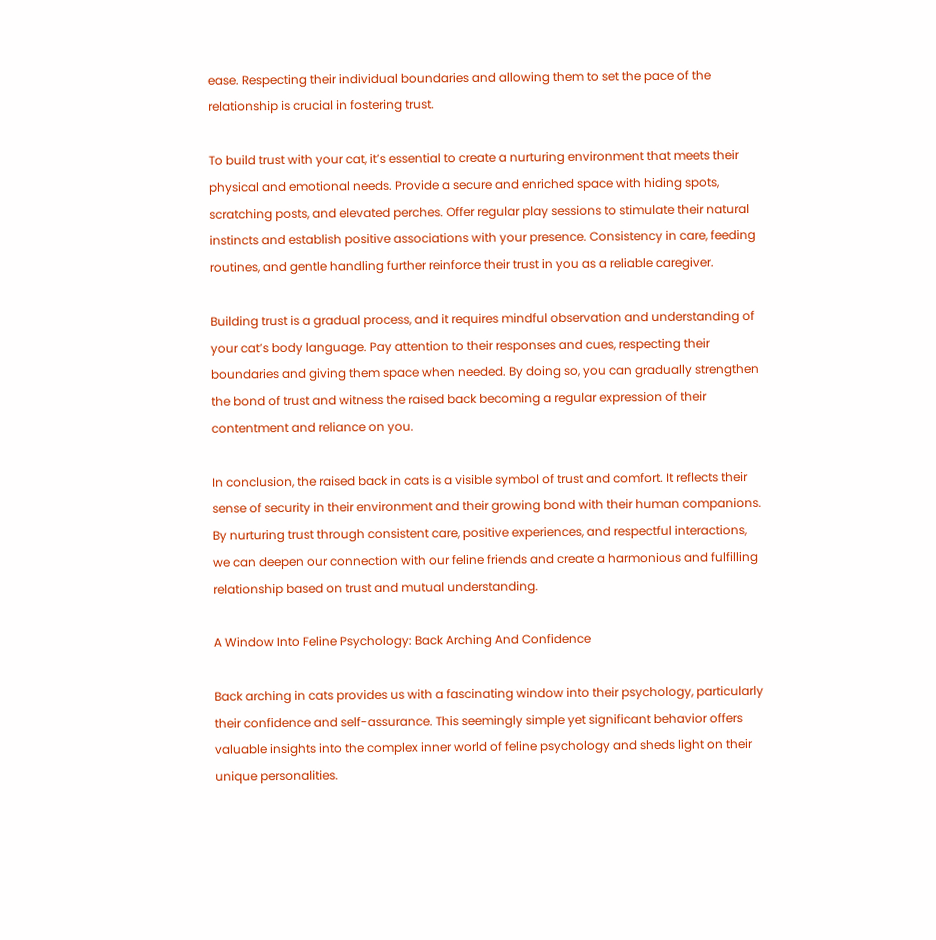ease. Respecting their individual boundaries and allowing them to set the pace of the relationship is crucial in fostering trust.

To build trust with your cat, it’s essential to create a nurturing environment that meets their physical and emotional needs. Provide a secure and enriched space with hiding spots, scratching posts, and elevated perches. Offer regular play sessions to stimulate their natural instincts and establish positive associations with your presence. Consistency in care, feeding routines, and gentle handling further reinforce their trust in you as a reliable caregiver.

Building trust is a gradual process, and it requires mindful observation and understanding of your cat’s body language. Pay attention to their responses and cues, respecting their boundaries and giving them space when needed. By doing so, you can gradually strengthen the bond of trust and witness the raised back becoming a regular expression of their contentment and reliance on you.

In conclusion, the raised back in cats is a visible symbol of trust and comfort. It reflects their sense of security in their environment and their growing bond with their human companions. By nurturing trust through consistent care, positive experiences, and respectful interactions, we can deepen our connection with our feline friends and create a harmonious and fulfilling relationship based on trust and mutual understanding.

A Window Into Feline Psychology: Back Arching And Confidence

Back arching in cats provides us with a fascinating window into their psychology, particularly their confidence and self-assurance. This seemingly simple yet significant behavior offers valuable insights into the complex inner world of feline psychology and sheds light on their unique personalities.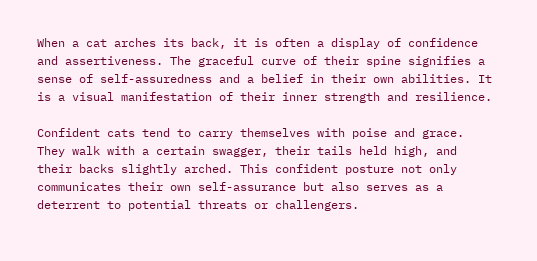When a cat arches its back, it is often a display of confidence and assertiveness. The graceful curve of their spine signifies a sense of self-assuredness and a belief in their own abilities. It is a visual manifestation of their inner strength and resilience.

Confident cats tend to carry themselves with poise and grace. They walk with a certain swagger, their tails held high, and their backs slightly arched. This confident posture not only communicates their own self-assurance but also serves as a deterrent to potential threats or challengers.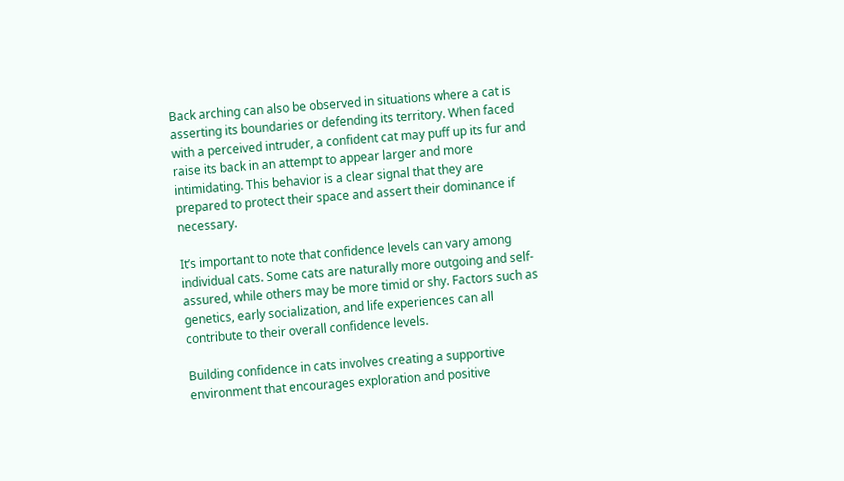Back arching can also be observed in situations where a cat is asserting its boundaries or defending its territory. When faced with a perceived intruder, a confident cat may puff up its fur and raise its back in an attempt to appear larger and more intimidating. This behavior is a clear signal that they are prepared to protect their space and assert their dominance if necessary.

It’s important to note that confidence levels can vary among individual cats. Some cats are naturally more outgoing and self-assured, while others may be more timid or shy. Factors such as genetics, early socialization, and life experiences can all contribute to their overall confidence levels.

Building confidence in cats involves creating a supportive environment that encourages exploration and positive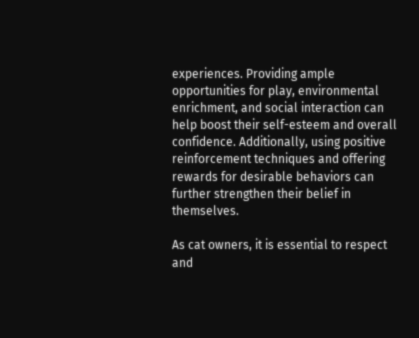experiences. Providing ample opportunities for play, environmental enrichment, and social interaction can help boost their self-esteem and overall confidence. Additionally, using positive reinforcement techniques and offering rewards for desirable behaviors can further strengthen their belief in themselves.

As cat owners, it is essential to respect and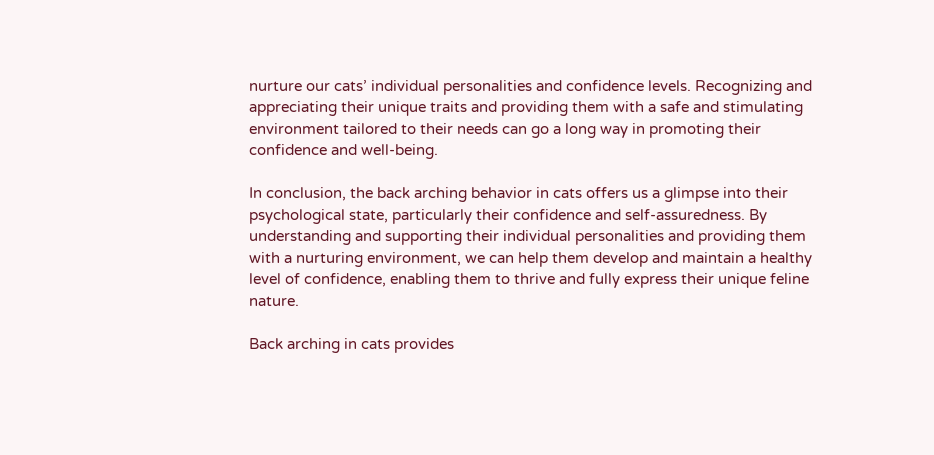nurture our cats’ individual personalities and confidence levels. Recognizing and appreciating their unique traits and providing them with a safe and stimulating environment tailored to their needs can go a long way in promoting their confidence and well-being.

In conclusion, the back arching behavior in cats offers us a glimpse into their psychological state, particularly their confidence and self-assuredness. By understanding and supporting their individual personalities and providing them with a nurturing environment, we can help them develop and maintain a healthy level of confidence, enabling them to thrive and fully express their unique feline nature.

Back arching in cats provides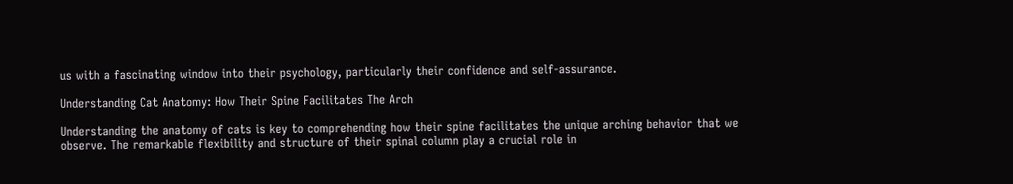us with a fascinating window into their psychology, particularly their confidence and self-assurance.

Understanding Cat Anatomy: How Their Spine Facilitates The Arch

Understanding the anatomy of cats is key to comprehending how their spine facilitates the unique arching behavior that we observe. The remarkable flexibility and structure of their spinal column play a crucial role in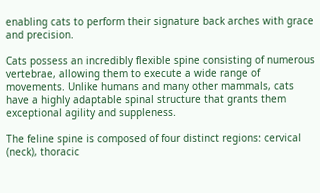enabling cats to perform their signature back arches with grace and precision.

Cats possess an incredibly flexible spine consisting of numerous vertebrae, allowing them to execute a wide range of movements. Unlike humans and many other mammals, cats have a highly adaptable spinal structure that grants them exceptional agility and suppleness.

The feline spine is composed of four distinct regions: cervical (neck), thoracic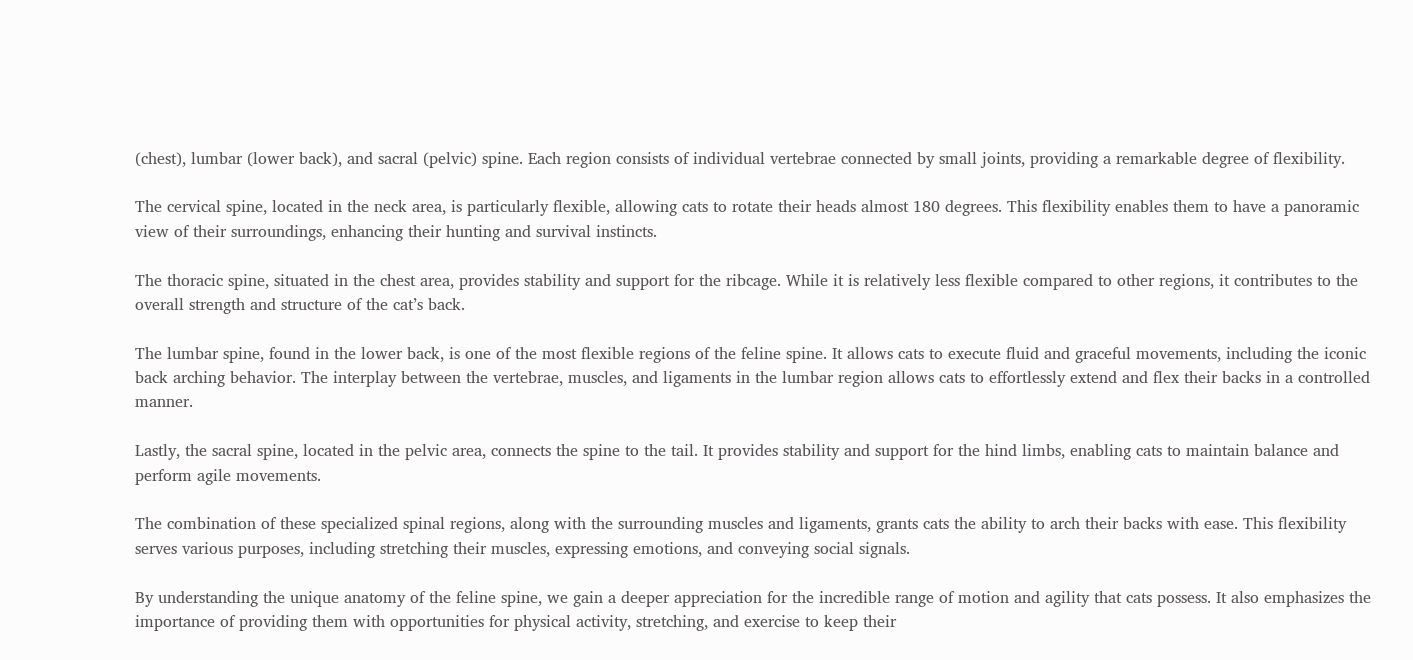(chest), lumbar (lower back), and sacral (pelvic) spine. Each region consists of individual vertebrae connected by small joints, providing a remarkable degree of flexibility.

The cervical spine, located in the neck area, is particularly flexible, allowing cats to rotate their heads almost 180 degrees. This flexibility enables them to have a panoramic view of their surroundings, enhancing their hunting and survival instincts.

The thoracic spine, situated in the chest area, provides stability and support for the ribcage. While it is relatively less flexible compared to other regions, it contributes to the overall strength and structure of the cat’s back.

The lumbar spine, found in the lower back, is one of the most flexible regions of the feline spine. It allows cats to execute fluid and graceful movements, including the iconic back arching behavior. The interplay between the vertebrae, muscles, and ligaments in the lumbar region allows cats to effortlessly extend and flex their backs in a controlled manner.

Lastly, the sacral spine, located in the pelvic area, connects the spine to the tail. It provides stability and support for the hind limbs, enabling cats to maintain balance and perform agile movements.

The combination of these specialized spinal regions, along with the surrounding muscles and ligaments, grants cats the ability to arch their backs with ease. This flexibility serves various purposes, including stretching their muscles, expressing emotions, and conveying social signals.

By understanding the unique anatomy of the feline spine, we gain a deeper appreciation for the incredible range of motion and agility that cats possess. It also emphasizes the importance of providing them with opportunities for physical activity, stretching, and exercise to keep their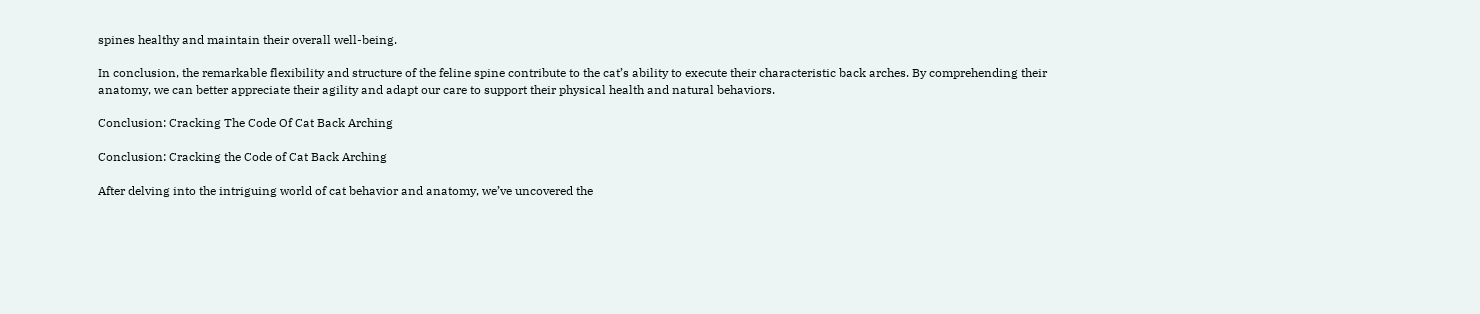spines healthy and maintain their overall well-being.

In conclusion, the remarkable flexibility and structure of the feline spine contribute to the cat’s ability to execute their characteristic back arches. By comprehending their anatomy, we can better appreciate their agility and adapt our care to support their physical health and natural behaviors.

Conclusion: Cracking The Code Of Cat Back Arching

Conclusion: Cracking the Code of Cat Back Arching

After delving into the intriguing world of cat behavior and anatomy, we’ve uncovered the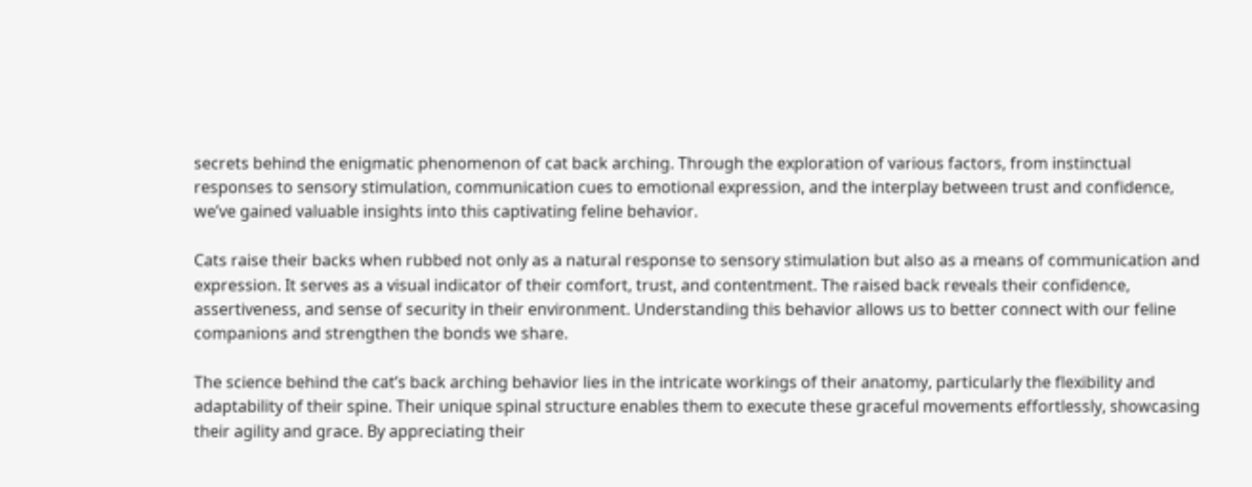secrets behind the enigmatic phenomenon of cat back arching. Through the exploration of various factors, from instinctual responses to sensory stimulation, communication cues to emotional expression, and the interplay between trust and confidence, we’ve gained valuable insights into this captivating feline behavior.

Cats raise their backs when rubbed not only as a natural response to sensory stimulation but also as a means of communication and expression. It serves as a visual indicator of their comfort, trust, and contentment. The raised back reveals their confidence, assertiveness, and sense of security in their environment. Understanding this behavior allows us to better connect with our feline companions and strengthen the bonds we share.

The science behind the cat’s back arching behavior lies in the intricate workings of their anatomy, particularly the flexibility and adaptability of their spine. Their unique spinal structure enables them to execute these graceful movements effortlessly, showcasing their agility and grace. By appreciating their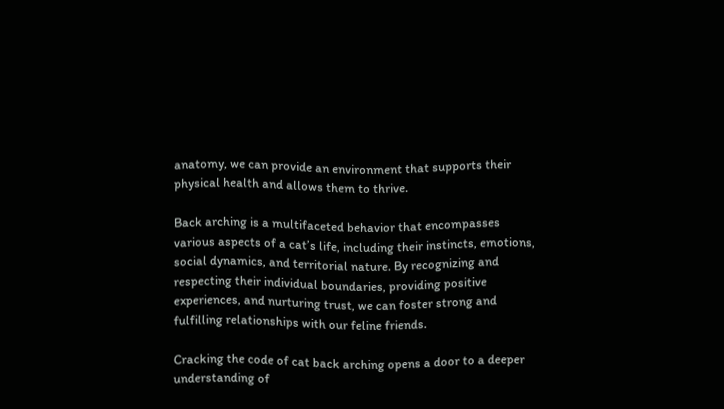anatomy, we can provide an environment that supports their physical health and allows them to thrive.

Back arching is a multifaceted behavior that encompasses various aspects of a cat’s life, including their instincts, emotions, social dynamics, and territorial nature. By recognizing and respecting their individual boundaries, providing positive experiences, and nurturing trust, we can foster strong and fulfilling relationships with our feline friends.

Cracking the code of cat back arching opens a door to a deeper understanding of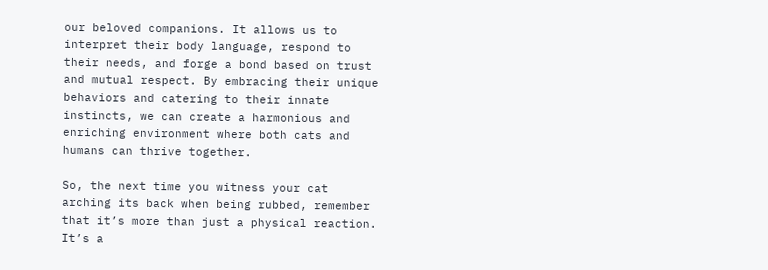our beloved companions. It allows us to interpret their body language, respond to their needs, and forge a bond based on trust and mutual respect. By embracing their unique behaviors and catering to their innate instincts, we can create a harmonious and enriching environment where both cats and humans can thrive together.

So, the next time you witness your cat arching its back when being rubbed, remember that it’s more than just a physical reaction. It’s a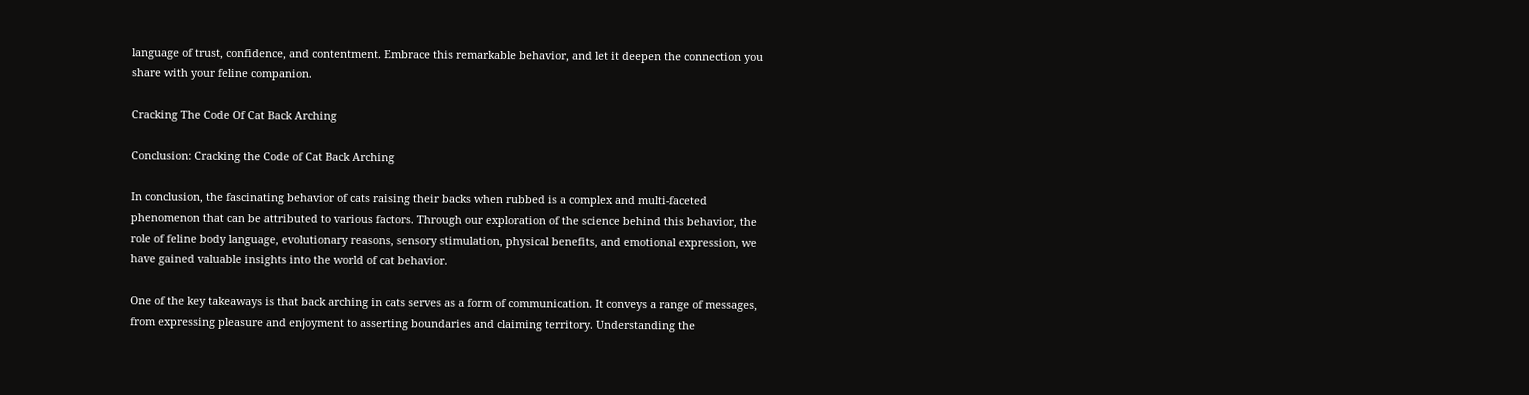language of trust, confidence, and contentment. Embrace this remarkable behavior, and let it deepen the connection you share with your feline companion.

Cracking The Code Of Cat Back Arching

Conclusion: Cracking the Code of Cat Back Arching

In conclusion, the fascinating behavior of cats raising their backs when rubbed is a complex and multi-faceted phenomenon that can be attributed to various factors. Through our exploration of the science behind this behavior, the role of feline body language, evolutionary reasons, sensory stimulation, physical benefits, and emotional expression, we have gained valuable insights into the world of cat behavior.

One of the key takeaways is that back arching in cats serves as a form of communication. It conveys a range of messages, from expressing pleasure and enjoyment to asserting boundaries and claiming territory. Understanding the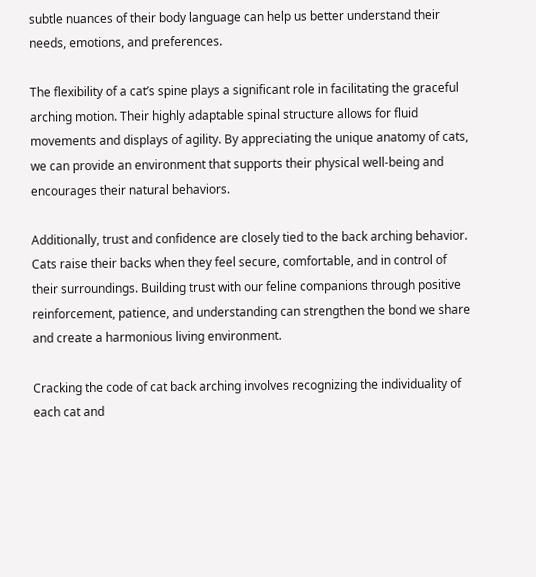subtle nuances of their body language can help us better understand their needs, emotions, and preferences.

The flexibility of a cat’s spine plays a significant role in facilitating the graceful arching motion. Their highly adaptable spinal structure allows for fluid movements and displays of agility. By appreciating the unique anatomy of cats, we can provide an environment that supports their physical well-being and encourages their natural behaviors.

Additionally, trust and confidence are closely tied to the back arching behavior. Cats raise their backs when they feel secure, comfortable, and in control of their surroundings. Building trust with our feline companions through positive reinforcement, patience, and understanding can strengthen the bond we share and create a harmonious living environment.

Cracking the code of cat back arching involves recognizing the individuality of each cat and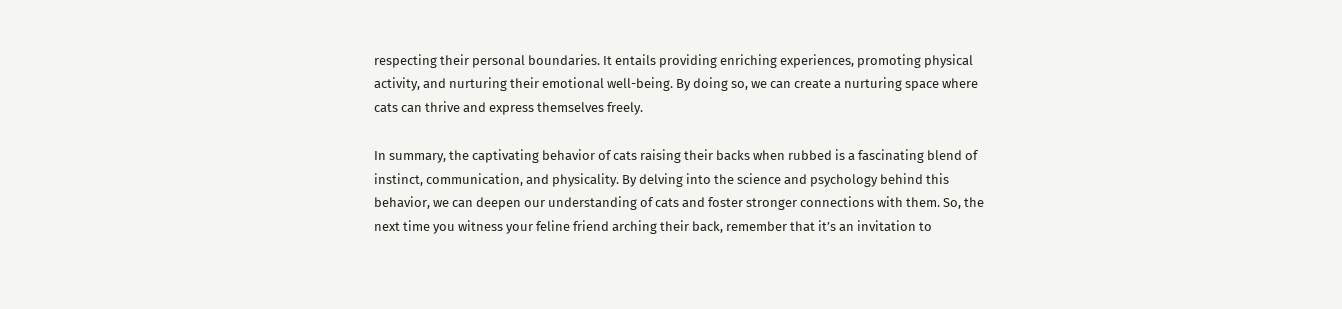respecting their personal boundaries. It entails providing enriching experiences, promoting physical activity, and nurturing their emotional well-being. By doing so, we can create a nurturing space where cats can thrive and express themselves freely.

In summary, the captivating behavior of cats raising their backs when rubbed is a fascinating blend of instinct, communication, and physicality. By delving into the science and psychology behind this behavior, we can deepen our understanding of cats and foster stronger connections with them. So, the next time you witness your feline friend arching their back, remember that it’s an invitation to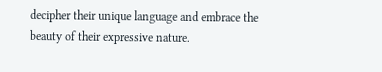decipher their unique language and embrace the beauty of their expressive nature.